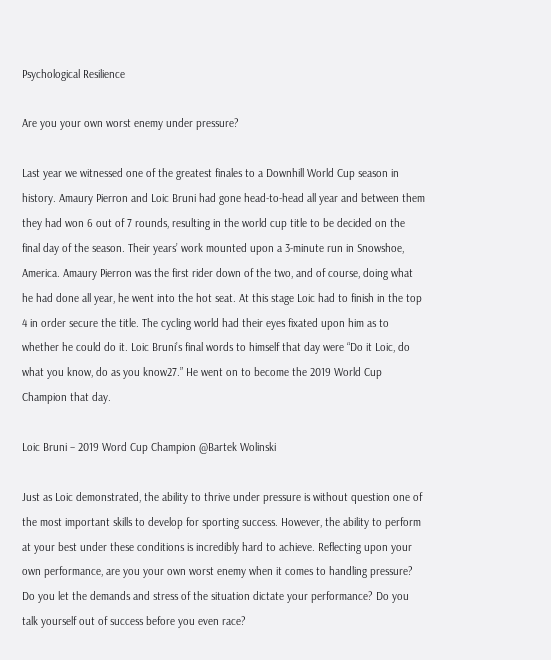Psychological Resilience

Are you your own worst enemy under pressure?

Last year we witnessed one of the greatest finales to a Downhill World Cup season in history. Amaury Pierron and Loic Bruni had gone head-to-head all year and between them they had won 6 out of 7 rounds, resulting in the world cup title to be decided on the final day of the season. Their years’ work mounted upon a 3-minute run in Snowshoe, America. Amaury Pierron was the first rider down of the two, and of course, doing what he had done all year, he went into the hot seat. At this stage Loic had to finish in the top 4 in order secure the title. The cycling world had their eyes fixated upon him as to whether he could do it. Loic Bruni’s final words to himself that day were “Do it Loic, do what you know, do as you know27.” He went on to become the 2019 World Cup Champion that day.

Loic Bruni – 2019 Word Cup Champion @Bartek Wolinski

Just as Loic demonstrated, the ability to thrive under pressure is without question one of the most important skills to develop for sporting success. However, the ability to perform at your best under these conditions is incredibly hard to achieve. Reflecting upon your own performance, are you your own worst enemy when it comes to handling pressure? Do you let the demands and stress of the situation dictate your performance? Do you talk yourself out of success before you even race?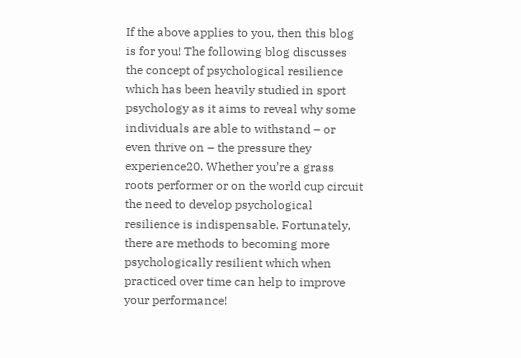If the above applies to you, then this blog is for you! The following blog discusses the concept of psychological resilience which has been heavily studied in sport psychology as it aims to reveal why some individuals are able to withstand – or even thrive on – the pressure they experience20. Whether you’re a grass roots performer or on the world cup circuit the need to develop psychological resilience is indispensable. Fortunately, there are methods to becoming more psychologically resilient which when practiced over time can help to improve your performance!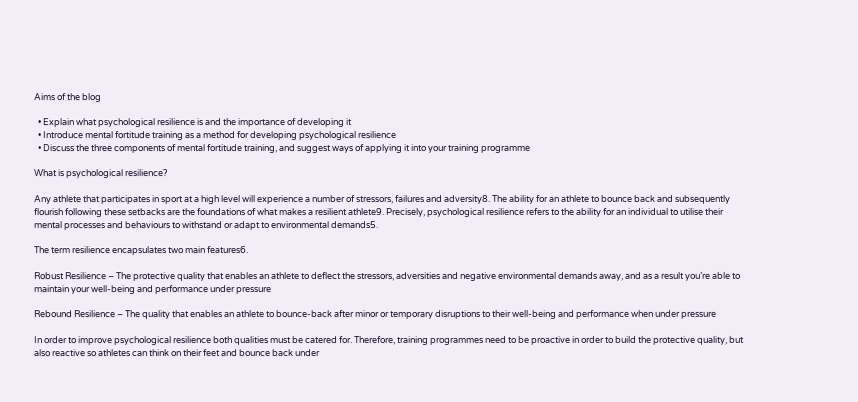Aims of the blog

  • Explain what psychological resilience is and the importance of developing it
  • Introduce mental fortitude training as a method for developing psychological resilience
  • Discuss the three components of mental fortitude training, and suggest ways of applying it into your training programme

What is psychological resilience?

Any athlete that participates in sport at a high level will experience a number of stressors, failures and adversity8. The ability for an athlete to bounce back and subsequently flourish following these setbacks are the foundations of what makes a resilient athlete9. Precisely, psychological resilience refers to the ability for an individual to utilise their mental processes and behaviours to withstand or adapt to environmental demands5.

The term resilience encapsulates two main features6.

Robust Resilience – The protective quality that enables an athlete to deflect the stressors, adversities and negative environmental demands away, and as a result you’re able to maintain your well-being and performance under pressure

Rebound Resilience – The quality that enables an athlete to bounce-back after minor or temporary disruptions to their well-being and performance when under pressure

In order to improve psychological resilience both qualities must be catered for. Therefore, training programmes need to be proactive in order to build the protective quality, but also reactive so athletes can think on their feet and bounce back under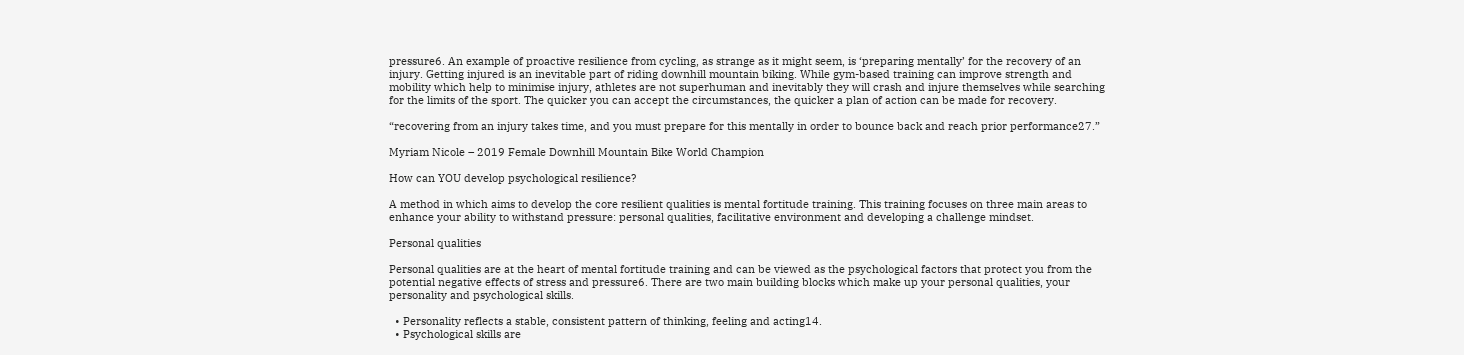pressure6. An example of proactive resilience from cycling, as strange as it might seem, is ‘preparing mentally’ for the recovery of an injury. Getting injured is an inevitable part of riding downhill mountain biking. While gym-based training can improve strength and mobility which help to minimise injury, athletes are not superhuman and inevitably they will crash and injure themselves while searching for the limits of the sport. The quicker you can accept the circumstances, the quicker a plan of action can be made for recovery.

“recovering from an injury takes time, and you must prepare for this mentally in order to bounce back and reach prior performance27.”

Myriam Nicole – 2019 Female Downhill Mountain Bike World Champion

How can YOU develop psychological resilience?

A method in which aims to develop the core resilient qualities is mental fortitude training. This training focuses on three main areas to enhance your ability to withstand pressure: personal qualities, facilitative environment and developing a challenge mindset.

Personal qualities

Personal qualities are at the heart of mental fortitude training and can be viewed as the psychological factors that protect you from the potential negative effects of stress and pressure6. There are two main building blocks which make up your personal qualities, your personality and psychological skills.

  • Personality reflects a stable, consistent pattern of thinking, feeling and acting14.
  • Psychological skills are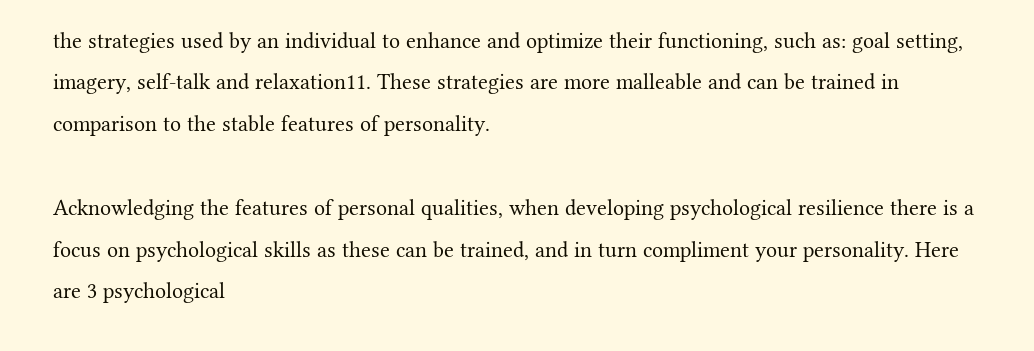the strategies used by an individual to enhance and optimize their functioning, such as: goal setting, imagery, self-talk and relaxation11. These strategies are more malleable and can be trained in comparison to the stable features of personality.

Acknowledging the features of personal qualities, when developing psychological resilience there is a focus on psychological skills as these can be trained, and in turn compliment your personality. Here are 3 psychological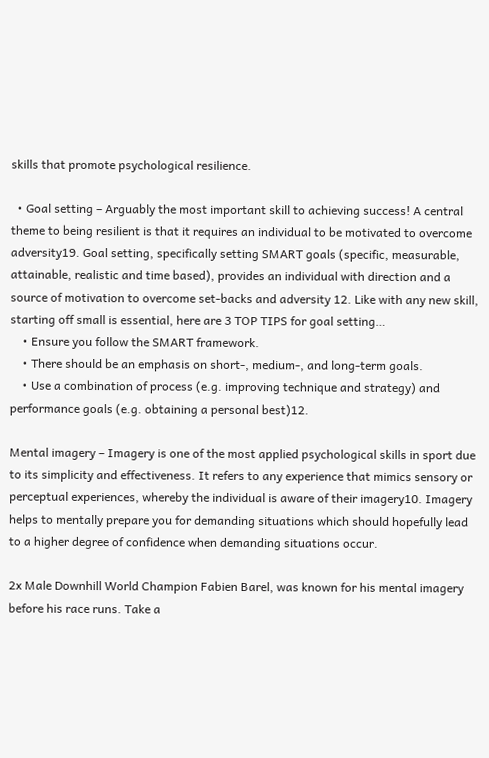skills that promote psychological resilience.

  • Goal setting – Arguably the most important skill to achieving success! A central theme to being resilient is that it requires an individual to be motivated to overcome adversity19. Goal setting, specifically setting SMART goals (specific, measurable, attainable, realistic and time based), provides an individual with direction and a source of motivation to overcome set-backs and adversity 12. Like with any new skill, starting off small is essential, here are 3 TOP TIPS for goal setting…
    • Ensure you follow the SMART framework.
    • There should be an emphasis on short-, medium-, and long-term goals.
    • Use a combination of process (e.g. improving technique and strategy) and performance goals (e.g. obtaining a personal best)12.

Mental imagery – Imagery is one of the most applied psychological skills in sport due to its simplicity and effectiveness. It refers to any experience that mimics sensory or perceptual experiences, whereby the individual is aware of their imagery10. Imagery helps to mentally prepare you for demanding situations which should hopefully lead to a higher degree of confidence when demanding situations occur.

2x Male Downhill World Champion Fabien Barel, was known for his mental imagery before his race runs. Take a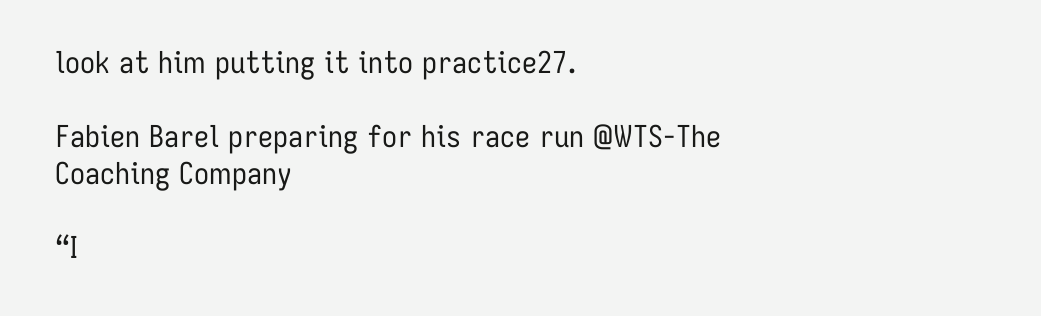look at him putting it into practice27.

Fabien Barel preparing for his race run @WTS-The Coaching Company

“I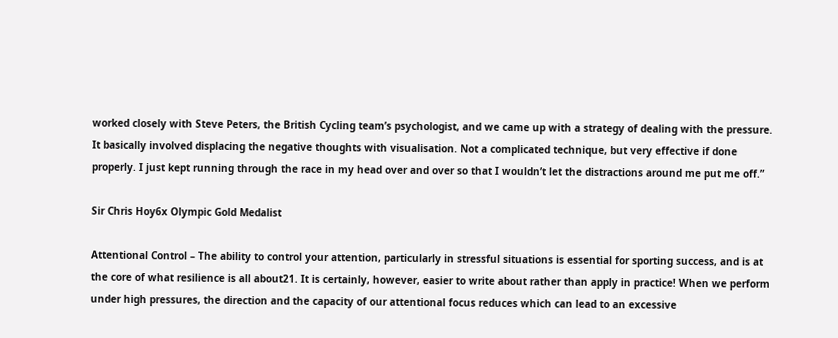worked closely with Steve Peters, the British Cycling team’s psychologist, and we came up with a strategy of dealing with the pressure. It basically involved displacing the negative thoughts with visualisation. Not a complicated technique, but very effective if done properly. I just kept running through the race in my head over and over so that I wouldn’t let the distractions around me put me off.”

Sir Chris Hoy6x Olympic Gold Medalist

Attentional Control – The ability to control your attention, particularly in stressful situations is essential for sporting success, and is at the core of what resilience is all about21. It is certainly, however, easier to write about rather than apply in practice! When we perform under high pressures, the direction and the capacity of our attentional focus reduces which can lead to an excessive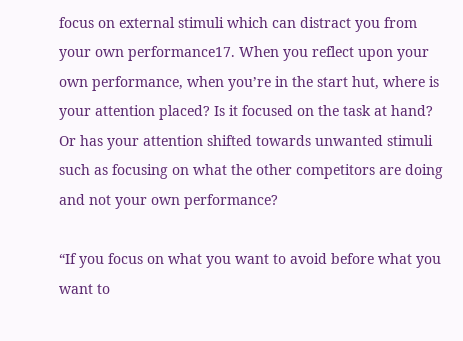focus on external stimuli which can distract you from your own performance17. When you reflect upon your own performance, when you’re in the start hut, where is your attention placed? Is it focused on the task at hand? Or has your attention shifted towards unwanted stimuli such as focusing on what the other competitors are doing and not your own performance?

“If you focus on what you want to avoid before what you want to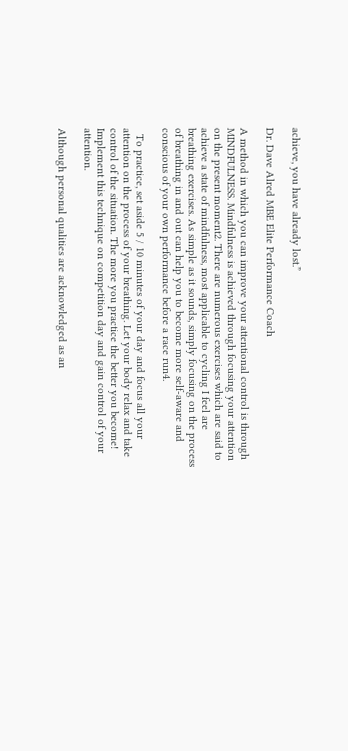achieve, you have already lost.”

Dr. Dave Alred MBE Elite Performance Coach

A method in which you can improve your attentional control is through MINDFULNESS. Mindfulness is achieved through focusing your attention on the present moment2. There are numerous exercises which are said to achieve a state of mindfulness, most applicable to cycling I feel are breathing exercises. As simple as it sounds, simply focusing on the process of breathing in and out can help you to become more self-aware and conscious of your own performance before a race run4.

  To practice, set aside 5 / 10 minutes of your day and focus all your attention on the process of your breathing. Let your body relax and take control of the situation. The more you practice the better you become! Implement this technique on competition day and gain control of your attention.

Although personal qualities are acknowledged as an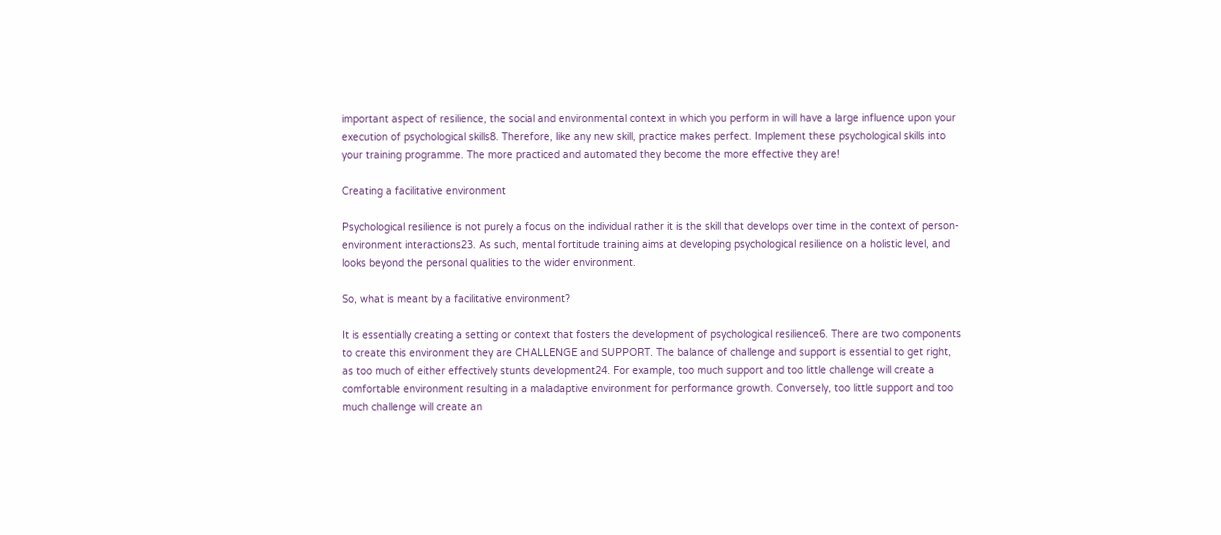important aspect of resilience, the social and environmental context in which you perform in will have a large influence upon your execution of psychological skills8. Therefore, like any new skill, practice makes perfect. Implement these psychological skills into your training programme. The more practiced and automated they become the more effective they are!

Creating a facilitative environment

Psychological resilience is not purely a focus on the individual rather it is the skill that develops over time in the context of person-environment interactions23. As such, mental fortitude training aims at developing psychological resilience on a holistic level, and looks beyond the personal qualities to the wider environment.

So, what is meant by a facilitative environment?

It is essentially creating a setting or context that fosters the development of psychological resilience6. There are two components to create this environment they are CHALLENGE and SUPPORT. The balance of challenge and support is essential to get right, as too much of either effectively stunts development24. For example, too much support and too little challenge will create a comfortable environment resulting in a maladaptive environment for performance growth. Conversely, too little support and too much challenge will create an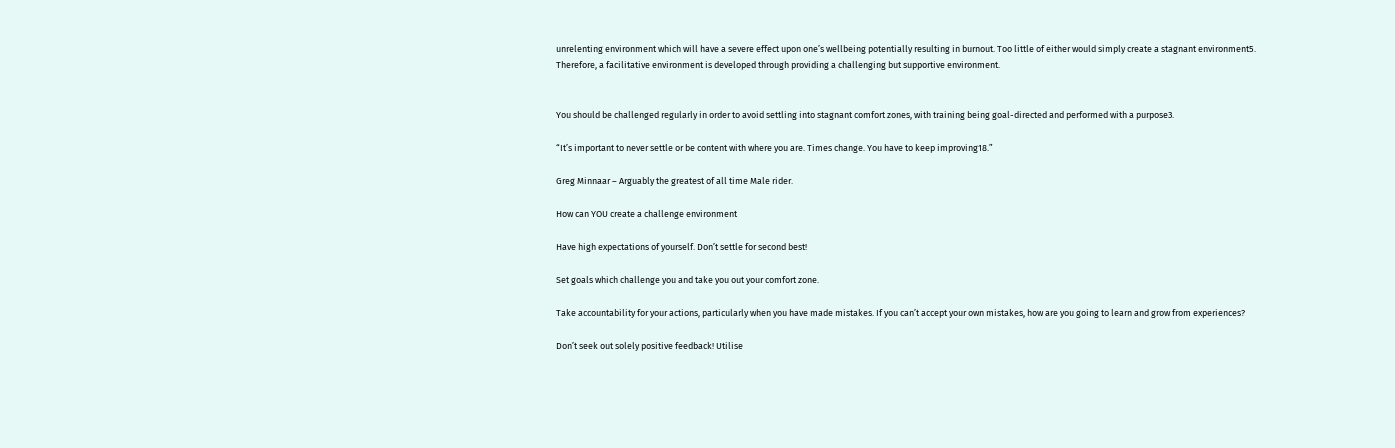unrelenting environment which will have a severe effect upon one’s wellbeing potentially resulting in burnout. Too little of either would simply create a stagnant environment5. Therefore, a facilitative environment is developed through providing a challenging but supportive environment.


You should be challenged regularly in order to avoid settling into stagnant comfort zones, with training being goal-directed and performed with a purpose3.

“It’s important to never settle or be content with where you are. Times change. You have to keep improving18.”

Greg Minnaar – Arguably the greatest of all time Male rider.

How can YOU create a challenge environment

Have high expectations of yourself. Don’t settle for second best!

Set goals which challenge you and take you out your comfort zone.

Take accountability for your actions, particularly when you have made mistakes. If you can’t accept your own mistakes, how are you going to learn and grow from experiences?

Don’t seek out solely positive feedback! Utilise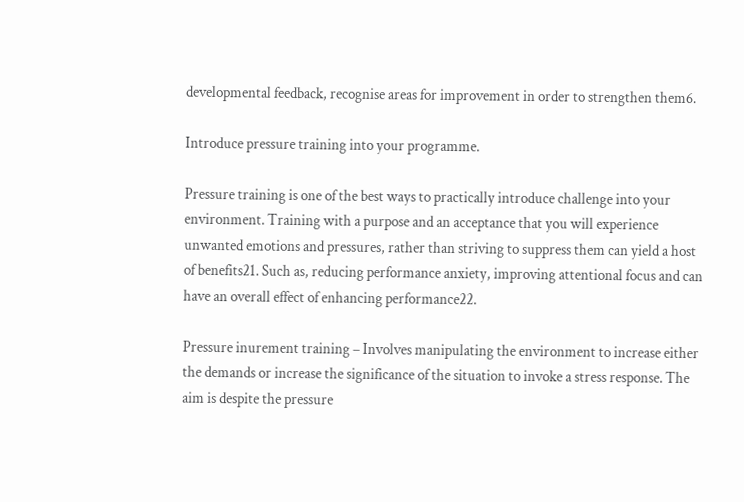developmental feedback, recognise areas for improvement in order to strengthen them6.

Introduce pressure training into your programme.

Pressure training is one of the best ways to practically introduce challenge into your environment. Training with a purpose and an acceptance that you will experience unwanted emotions and pressures, rather than striving to suppress them can yield a host of benefits21. Such as, reducing performance anxiety, improving attentional focus and can have an overall effect of enhancing performance22.

Pressure inurement training – Involves manipulating the environment to increase either the demands or increase the significance of the situation to invoke a stress response. The aim is despite the pressure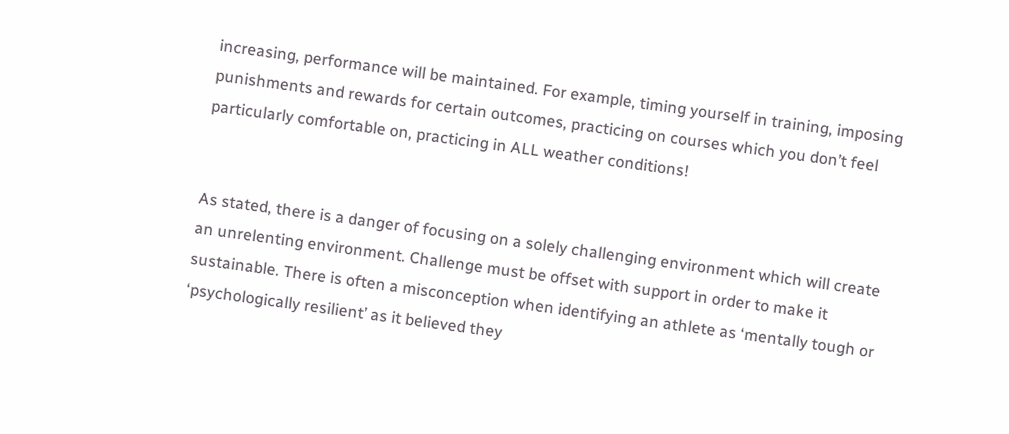increasing, performance will be maintained. For example, timing yourself in training, imposing punishments and rewards for certain outcomes, practicing on courses which you don’t feel particularly comfortable on, practicing in ALL weather conditions!


As stated, there is a danger of focusing on a solely challenging environment which will create an unrelenting environment. Challenge must be offset with support in order to make it sustainable. There is often a misconception when identifying an athlete as ‘mentally tough or ‘psychologically resilient’ as it believed they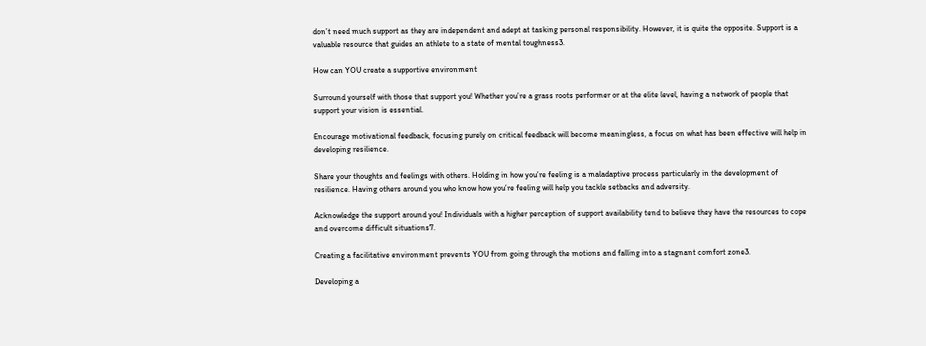don’t need much support as they are independent and adept at tasking personal responsibility. However, it is quite the opposite. Support is a valuable resource that guides an athlete to a state of mental toughness3.

How can YOU create a supportive environment

Surround yourself with those that support you! Whether you’re a grass roots performer or at the elite level, having a network of people that support your vision is essential.

Encourage motivational feedback, focusing purely on critical feedback will become meaningless, a focus on what has been effective will help in developing resilience.

Share your thoughts and feelings with others. Holding in how you’re feeling is a maladaptive process particularly in the development of resilience. Having others around you who know how you’re feeling will help you tackle setbacks and adversity.

Acknowledge the support around you! Individuals with a higher perception of support availability tend to believe they have the resources to cope and overcome difficult situations7.

Creating a facilitative environment prevents YOU from going through the motions and falling into a stagnant comfort zone3.

Developing a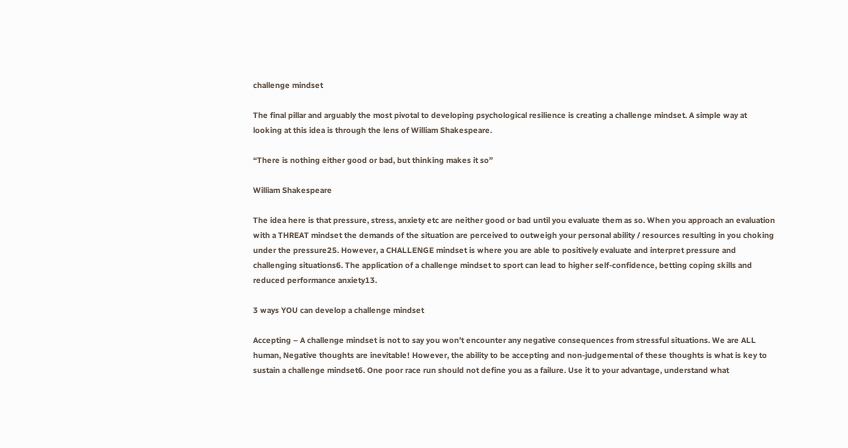challenge mindset

The final pillar and arguably the most pivotal to developing psychological resilience is creating a challenge mindset. A simple way at looking at this idea is through the lens of William Shakespeare.

“There is nothing either good or bad, but thinking makes it so”

William Shakespeare

The idea here is that pressure, stress, anxiety etc are neither good or bad until you evaluate them as so. When you approach an evaluation with a THREAT mindset the demands of the situation are perceived to outweigh your personal ability / resources resulting in you choking under the pressure25. However, a CHALLENGE mindset is where you are able to positively evaluate and interpret pressure and challenging situations6. The application of a challenge mindset to sport can lead to higher self-confidence, betting coping skills and reduced performance anxiety13.

3 ways YOU can develop a challenge mindset

Accepting – A challenge mindset is not to say you won’t encounter any negative consequences from stressful situations. We are ALL human, Negative thoughts are inevitable! However, the ability to be accepting and non-judgemental of these thoughts is what is key to sustain a challenge mindset6. One poor race run should not define you as a failure. Use it to your advantage, understand what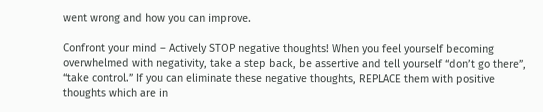went wrong and how you can improve.

Confront your mind – Actively STOP negative thoughts! When you feel yourself becoming overwhelmed with negativity, take a step back, be assertive and tell yourself “don’t go there”, “take control.” If you can eliminate these negative thoughts, REPLACE them with positive thoughts which are in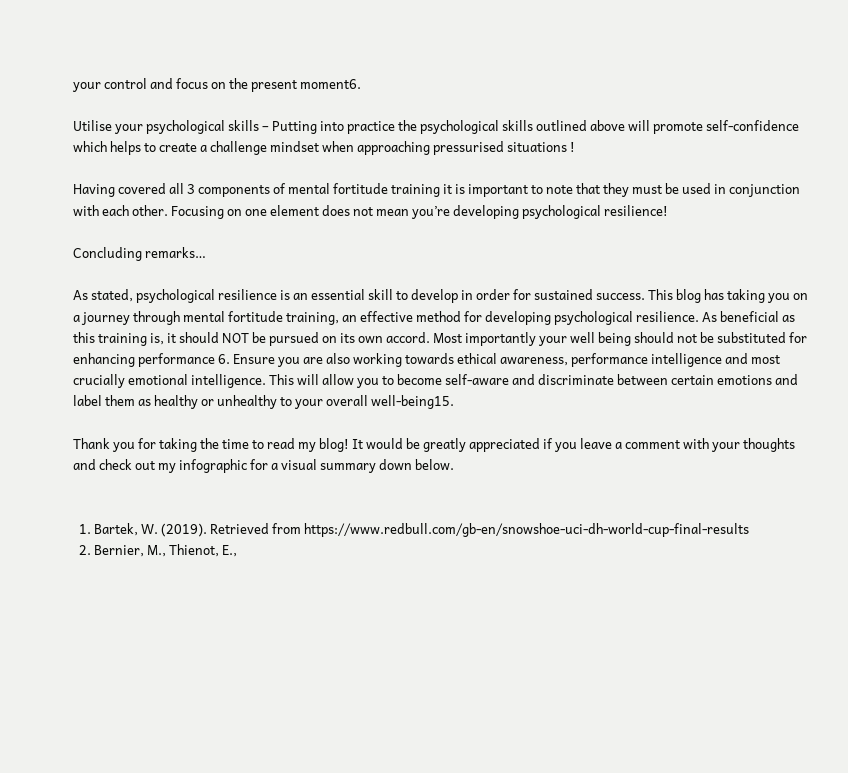your control and focus on the present moment6.

Utilise your psychological skills – Putting into practice the psychological skills outlined above will promote self-confidence which helps to create a challenge mindset when approaching pressurised situations !

Having covered all 3 components of mental fortitude training it is important to note that they must be used in conjunction with each other. Focusing on one element does not mean you’re developing psychological resilience!

Concluding remarks…

As stated, psychological resilience is an essential skill to develop in order for sustained success. This blog has taking you on a journey through mental fortitude training, an effective method for developing psychological resilience. As beneficial as this training is, it should NOT be pursued on its own accord. Most importantly your well being should not be substituted for enhancing performance 6. Ensure you are also working towards ethical awareness, performance intelligence and most crucially emotional intelligence. This will allow you to become self-aware and discriminate between certain emotions and label them as healthy or unhealthy to your overall well-being15.

Thank you for taking the time to read my blog! It would be greatly appreciated if you leave a comment with your thoughts and check out my infographic for a visual summary down below.


  1. Bartek, W. (2019). Retrieved from https://www.redbull.com/gb-en/snowshoe-uci-dh-world-cup-final-results
  2. Bernier, M., Thienot, E.,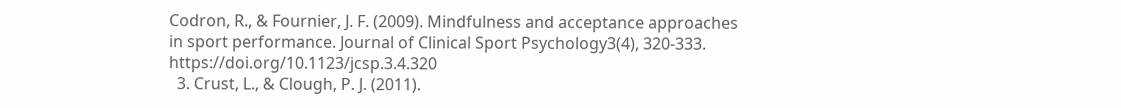Codron, R., & Fournier, J. F. (2009). Mindfulness and acceptance approaches in sport performance. Journal of Clinical Sport Psychology3(4), 320-333. https://doi.org/10.1123/jcsp.3.4.320
  3. Crust, L., & Clough, P. J. (2011).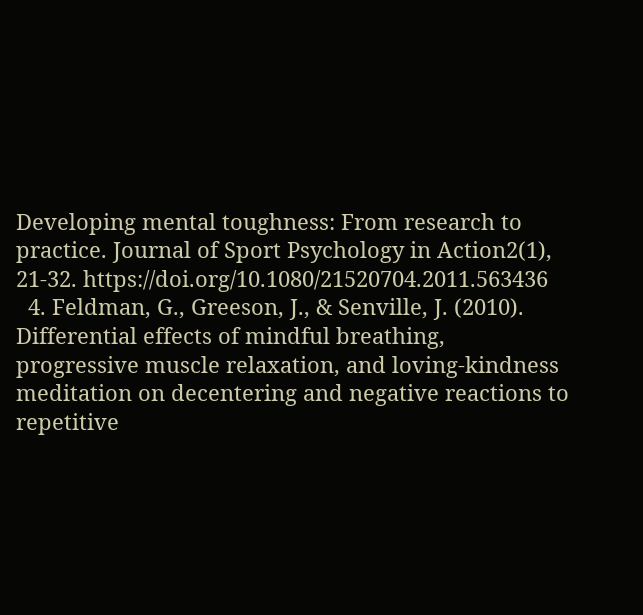Developing mental toughness: From research to practice. Journal of Sport Psychology in Action2(1), 21-32. https://doi.org/10.1080/21520704.2011.563436
  4. Feldman, G., Greeson, J., & Senville, J. (2010). Differential effects of mindful breathing, progressive muscle relaxation, and loving-kindness meditation on decentering and negative reactions to repetitive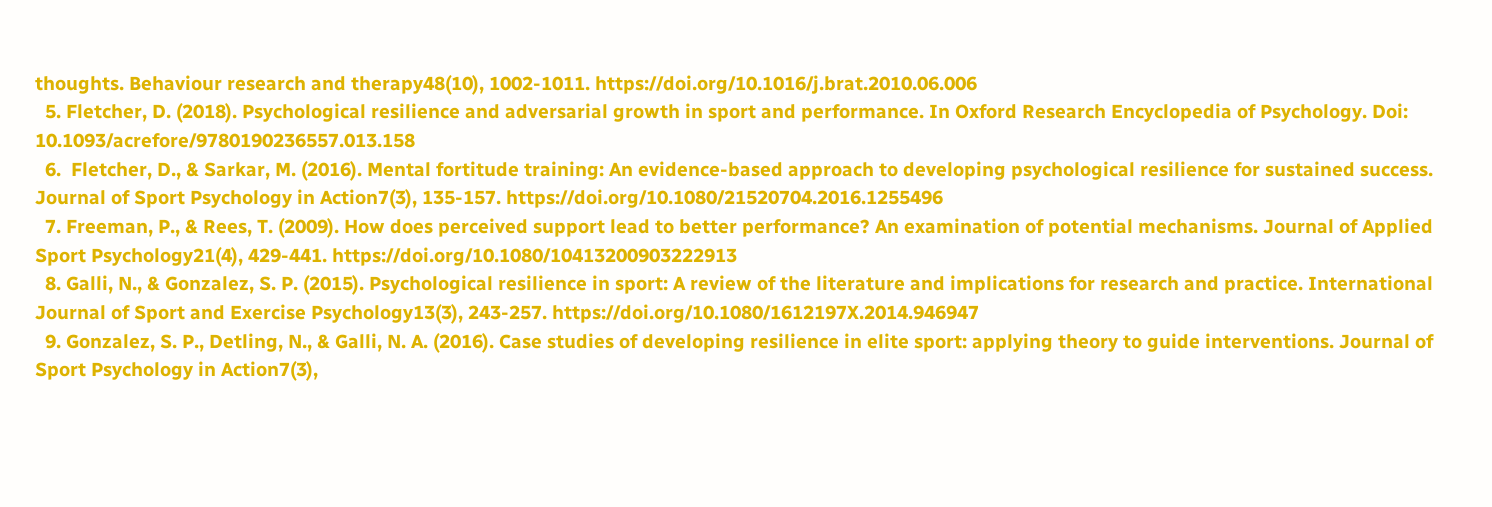thoughts. Behaviour research and therapy48(10), 1002-1011. https://doi.org/10.1016/j.brat.2010.06.006
  5. Fletcher, D. (2018). Psychological resilience and adversarial growth in sport and performance. In Oxford Research Encyclopedia of Psychology. Doi: 10.1093/acrefore/9780190236557.013.158
  6.  Fletcher, D., & Sarkar, M. (2016). Mental fortitude training: An evidence-based approach to developing psychological resilience for sustained success. Journal of Sport Psychology in Action7(3), 135-157. https://doi.org/10.1080/21520704.2016.1255496
  7. Freeman, P., & Rees, T. (2009). How does perceived support lead to better performance? An examination of potential mechanisms. Journal of Applied Sport Psychology21(4), 429-441. https://doi.org/10.1080/10413200903222913
  8. Galli, N., & Gonzalez, S. P. (2015). Psychological resilience in sport: A review of the literature and implications for research and practice. International Journal of Sport and Exercise Psychology13(3), 243-257. https://doi.org/10.1080/1612197X.2014.946947
  9. Gonzalez, S. P., Detling, N., & Galli, N. A. (2016). Case studies of developing resilience in elite sport: applying theory to guide interventions. Journal of Sport Psychology in Action7(3),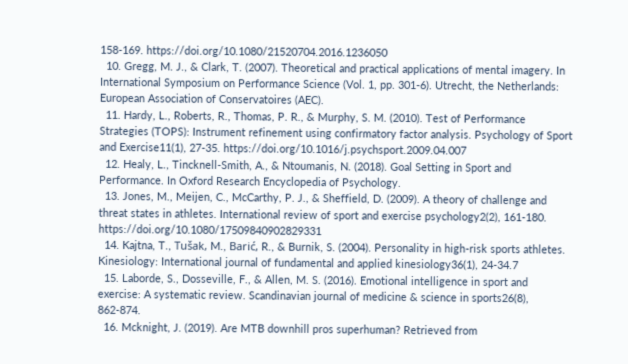158-169. https://doi.org/10.1080/21520704.2016.1236050
  10. Gregg, M. J., & Clark, T. (2007). Theoretical and practical applications of mental imagery. In International Symposium on Performance Science (Vol. 1, pp. 301-6). Utrecht, the Netherlands: European Association of Conservatoires (AEC).
  11. Hardy, L., Roberts, R., Thomas, P. R., & Murphy, S. M. (2010). Test of Performance Strategies (TOPS): Instrument refinement using confirmatory factor analysis. Psychology of Sport and Exercise11(1), 27-35. https://doi.org/10.1016/j.psychsport.2009.04.007
  12. Healy, L., Tincknell-Smith, A., & Ntoumanis, N. (2018). Goal Setting in Sport and Performance. In Oxford Research Encyclopedia of Psychology.
  13. Jones, M., Meijen, C., McCarthy, P. J., & Sheffield, D. (2009). A theory of challenge and threat states in athletes. International review of sport and exercise psychology2(2), 161-180. https://doi.org/10.1080/17509840902829331
  14. Kajtna, T., Tušak, M., Barić, R., & Burnik, S. (2004). Personality in high-risk sports athletes. Kinesiology: International journal of fundamental and applied kinesiology36(1), 24-34.7
  15. Laborde, S., Dosseville, F., & Allen, M. S. (2016). Emotional intelligence in sport and exercise: A systematic review. Scandinavian journal of medicine & science in sports26(8), 862-874.
  16. Mcknight, J. (2019). Are MTB downhill pros superhuman? Retrieved from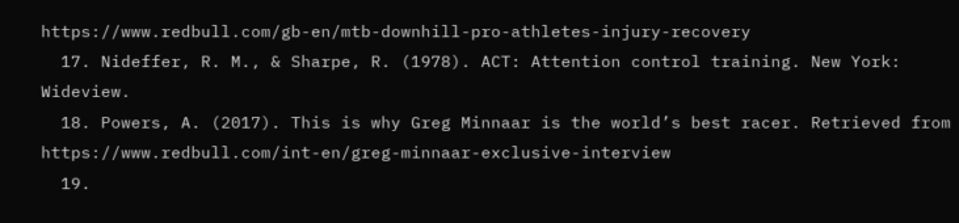https://www.redbull.com/gb-en/mtb-downhill-pro-athletes-injury-recovery
  17. Nideffer, R. M., & Sharpe, R. (1978). ACT: Attention control training. New York: Wideview.
  18. Powers, A. (2017). This is why Greg Minnaar is the world’s best racer. Retrieved from https://www.redbull.com/int-en/greg-minnaar-exclusive-interview
  19.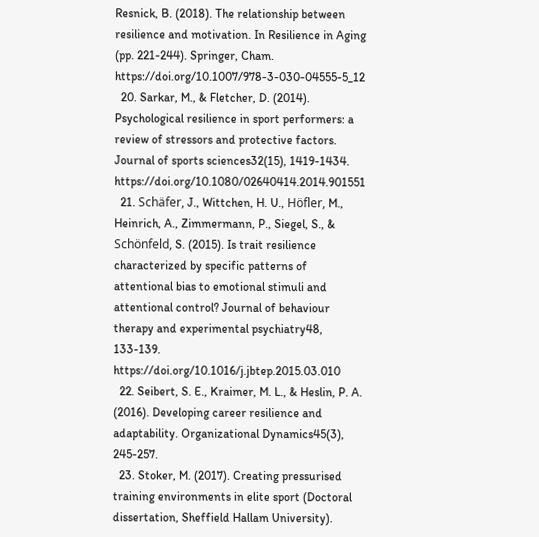Resnick, B. (2018). The relationship between resilience and motivation. In Resilience in Aging (pp. 221-244). Springer, Cham. https://doi.org/10.1007/978-3-030-04555-5_12
  20. Sarkar, M., & Fletcher, D. (2014). Psychological resilience in sport performers: a review of stressors and protective factors. Journal of sports sciences32(15), 1419-1434. https://doi.org/10.1080/02640414.2014.901551
  21. Schäfer, J., Wittchen, H. U., Höfler, M., Heinrich, A., Zimmermann, P., Siegel, S., & Schönfeld, S. (2015). Is trait resilience characterized by specific patterns of attentional bias to emotional stimuli and attentional control? Journal of behaviour therapy and experimental psychiatry48, 133-139. https://doi.org/10.1016/j.jbtep.2015.03.010
  22. Seibert, S. E., Kraimer, M. L., & Heslin, P. A. (2016). Developing career resilience and adaptability. Organizational Dynamics45(3), 245-257.
  23. Stoker, M. (2017). Creating pressurised training environments in elite sport (Doctoral dissertation, Sheffield Hallam University).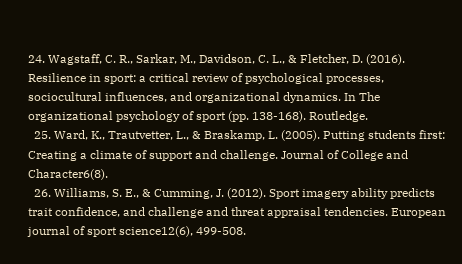24. Wagstaff, C. R., Sarkar, M., Davidson, C. L., & Fletcher, D. (2016). Resilience in sport: a critical review of psychological processes, sociocultural influences, and organizational dynamics. In The organizational psychology of sport (pp. 138-168). Routledge.
  25. Ward, K., Trautvetter, L., & Braskamp, L. (2005). Putting students first: Creating a climate of support and challenge. Journal of College and Character6(8).
  26. Williams, S. E., & Cumming, J. (2012). Sport imagery ability predicts trait confidence, and challenge and threat appraisal tendencies. European journal of sport science12(6), 499-508.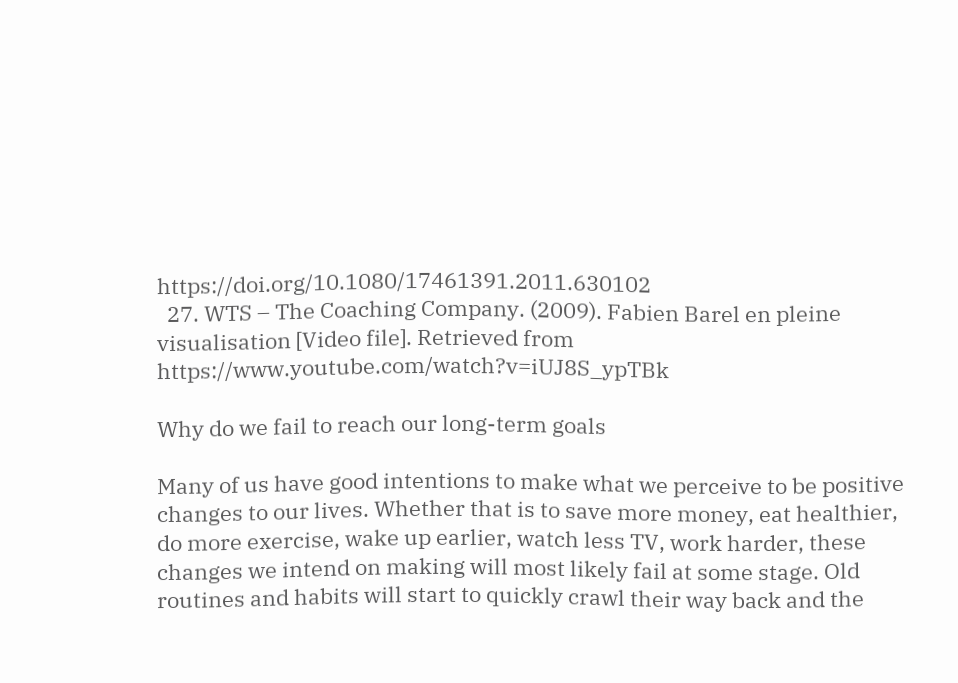https://doi.org/10.1080/17461391.2011.630102
  27. WTS – The Coaching Company. (2009). Fabien Barel en pleine visualisation [Video file]. Retrieved from https://www.youtube.com/watch?v=iUJ8S_ypTBk

Why do we fail to reach our long-term goals

Many of us have good intentions to make what we perceive to be positive changes to our lives. Whether that is to save more money, eat healthier, do more exercise, wake up earlier, watch less TV, work harder, these changes we intend on making will most likely fail at some stage. Old routines and habits will start to quickly crawl their way back and the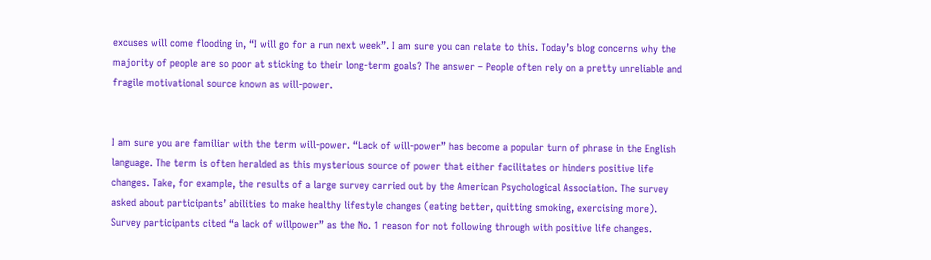excuses will come flooding in, “I will go for a run next week”. I am sure you can relate to this. Today’s blog concerns why the majority of people are so poor at sticking to their long-term goals? The answer – People often rely on a pretty unreliable and fragile motivational source known as will-power.


I am sure you are familiar with the term will-power. “Lack of will-power” has become a popular turn of phrase in the English language. The term is often heralded as this mysterious source of power that either facilitates or hinders positive life changes. Take, for example, the results of a large survey carried out by the American Psychological Association. The survey asked about participants’ abilities to make healthy lifestyle changes (eating better, quitting smoking, exercising more). Survey participants cited “a lack of willpower” as the No. 1 reason for not following through with positive life changes.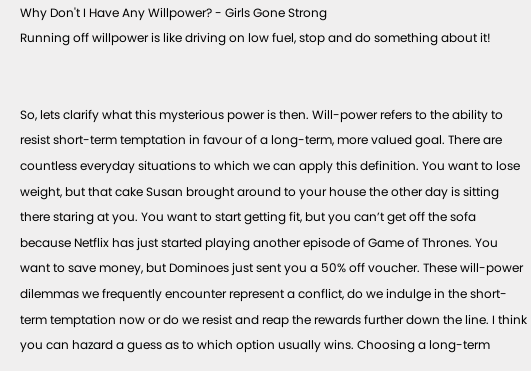Why Don't I Have Any Willpower? - Girls Gone Strong
Running off willpower is like driving on low fuel, stop and do something about it!


So, lets clarify what this mysterious power is then. Will-power refers to the ability to resist short-term temptation in favour of a long-term, more valued goal. There are countless everyday situations to which we can apply this definition. You want to lose weight, but that cake Susan brought around to your house the other day is sitting there staring at you. You want to start getting fit, but you can’t get off the sofa because Netflix has just started playing another episode of Game of Thrones. You want to save money, but Dominoes just sent you a 50% off voucher. These will-power dilemmas we frequently encounter represent a conflict, do we indulge in the short-term temptation now or do we resist and reap the rewards further down the line. I think you can hazard a guess as to which option usually wins. Choosing a long-term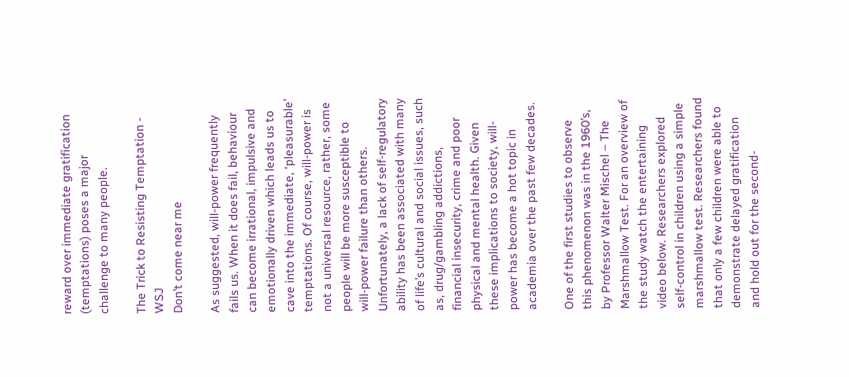reward over immediate gratification (temptations) poses a major challenge to many people.

The Trick to Resisting Temptation - WSJ
Don’t come near me

As suggested, will-power frequently fails us. When it does fail, behaviour can become irrational, impulsive and emotionally driven which leads us to cave into the immediate, ‘pleasurable’ temptations. Of course, will-power is not a universal resource, rather, some people will be more susceptible to will-power failure than others. Unfortunately, a lack of self-regulatory ability has been associated with many of life’s cultural and social issues, such as, drug/gambling addictions, financial insecurity, crime and poor physical and mental health. Given these implications to society, will-power has become a hot topic in academia over the past few decades.

One of the first studies to observe this phenomenon was in the 1960’s, by Professor Walter Mischel – The Marshmallow Test. For an overview of the study watch the entertaining video below. Researchers explored self-control in children using a simple marshmallow test. Researchers found that only a few children were able to demonstrate delayed gratification and hold out for the second-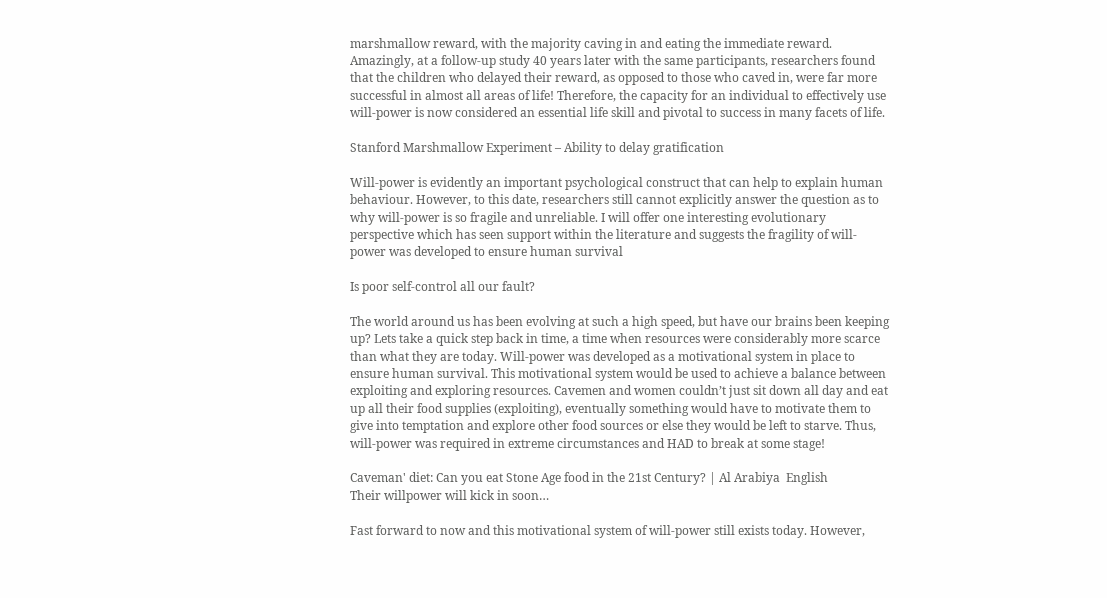marshmallow reward, with the majority caving in and eating the immediate reward. Amazingly, at a follow-up study 40 years later with the same participants, researchers found that the children who delayed their reward, as opposed to those who caved in, were far more successful in almost all areas of life! Therefore, the capacity for an individual to effectively use will-power is now considered an essential life skill and pivotal to success in many facets of life.

Stanford Marshmallow Experiment – Ability to delay gratification

Will-power is evidently an important psychological construct that can help to explain human behaviour. However, to this date, researchers still cannot explicitly answer the question as to why will-power is so fragile and unreliable. I will offer one interesting evolutionary perspective which has seen support within the literature and suggests the fragility of will-power was developed to ensure human survival

Is poor self-control all our fault?

The world around us has been evolving at such a high speed, but have our brains been keeping up? Lets take a quick step back in time, a time when resources were considerably more scarce than what they are today. Will-power was developed as a motivational system in place to ensure human survival. This motivational system would be used to achieve a balance between exploiting and exploring resources. Cavemen and women couldn’t just sit down all day and eat up all their food supplies (exploiting), eventually something would have to motivate them to give into temptation and explore other food sources or else they would be left to starve. Thus, will-power was required in extreme circumstances and HAD to break at some stage!

Caveman' diet: Can you eat Stone Age food in the 21st Century? | Al Arabiya  English
Their willpower will kick in soon…

Fast forward to now and this motivational system of will-power still exists today. However,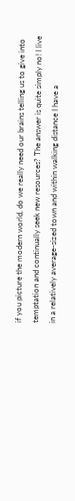if you picture the modern world, do we really need our brains telling us to give into temptation and continually seek new resources? The answer is quite simply no! I live in a relatively average-sized town and within walking distance I have a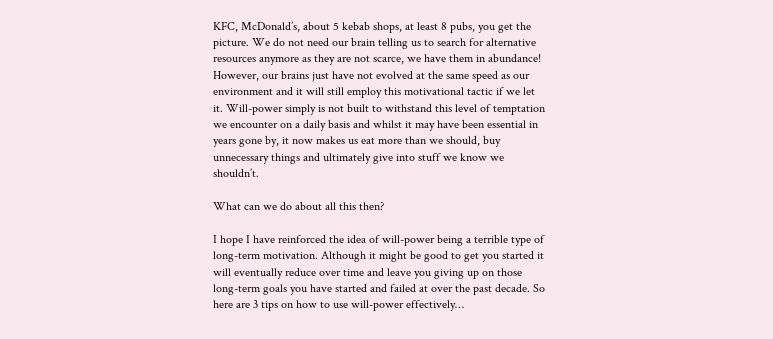KFC, McDonald’s, about 5 kebab shops, at least 8 pubs, you get the picture. We do not need our brain telling us to search for alternative resources anymore as they are not scarce, we have them in abundance! However, our brains just have not evolved at the same speed as our environment and it will still employ this motivational tactic if we let it. Will-power simply is not built to withstand this level of temptation we encounter on a daily basis and whilst it may have been essential in years gone by, it now makes us eat more than we should, buy unnecessary things and ultimately give into stuff we know we shouldn’t.

What can we do about all this then?

I hope I have reinforced the idea of will-power being a terrible type of long-term motivation. Although it might be good to get you started it will eventually reduce over time and leave you giving up on those long-term goals you have started and failed at over the past decade. So here are 3 tips on how to use will-power effectively…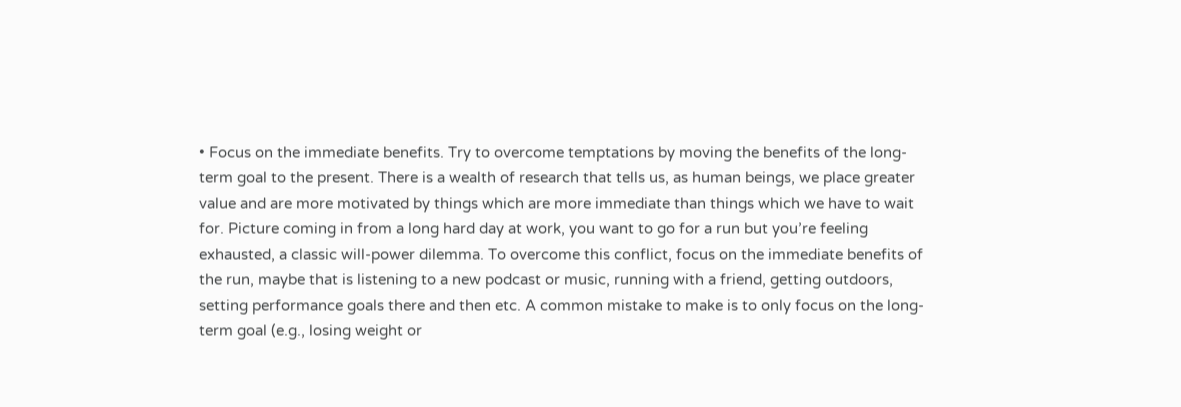• Focus on the immediate benefits. Try to overcome temptations by moving the benefits of the long-term goal to the present. There is a wealth of research that tells us, as human beings, we place greater value and are more motivated by things which are more immediate than things which we have to wait for. Picture coming in from a long hard day at work, you want to go for a run but you’re feeling exhausted, a classic will-power dilemma. To overcome this conflict, focus on the immediate benefits of the run, maybe that is listening to a new podcast or music, running with a friend, getting outdoors, setting performance goals there and then etc. A common mistake to make is to only focus on the long-term goal (e.g., losing weight or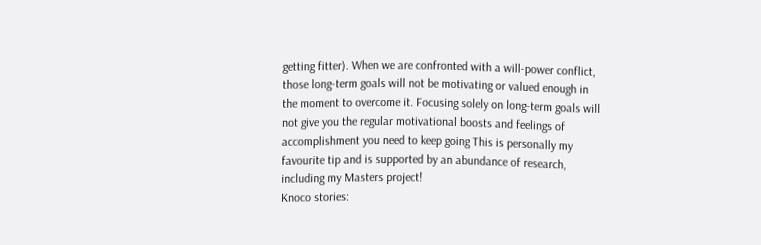getting fitter). When we are confronted with a will-power conflict, those long-term goals will not be motivating or valued enough in the moment to overcome it. Focusing solely on long-term goals will not give you the regular motivational boosts and feelings of accomplishment you need to keep going This is personally my favourite tip and is supported by an abundance of research, including my Masters project!
Knoco stories: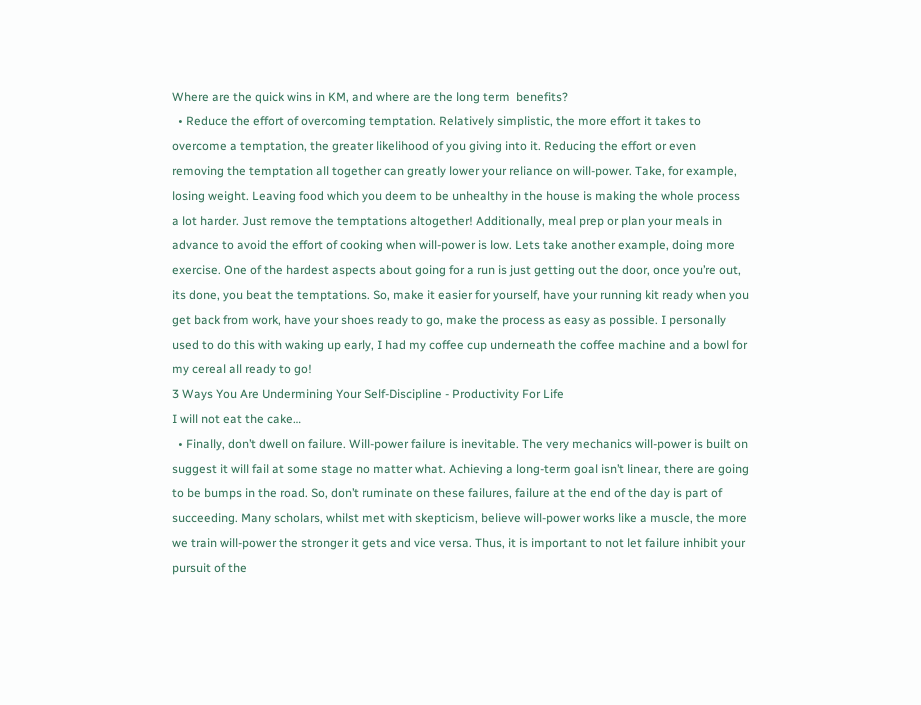Where are the quick wins in KM, and where are the long term  benefits?
  • Reduce the effort of overcoming temptation. Relatively simplistic, the more effort it takes to overcome a temptation, the greater likelihood of you giving into it. Reducing the effort or even removing the temptation all together can greatly lower your reliance on will-power. Take, for example, losing weight. Leaving food which you deem to be unhealthy in the house is making the whole process a lot harder. Just remove the temptations altogether! Additionally, meal prep or plan your meals in advance to avoid the effort of cooking when will-power is low. Lets take another example, doing more exercise. One of the hardest aspects about going for a run is just getting out the door, once you’re out, its done, you beat the temptations. So, make it easier for yourself, have your running kit ready when you get back from work, have your shoes ready to go, make the process as easy as possible. I personally used to do this with waking up early, I had my coffee cup underneath the coffee machine and a bowl for my cereal all ready to go!
3 Ways You Are Undermining Your Self-Discipline - Productivity For Life
I will not eat the cake…
  • Finally, don’t dwell on failure. Will-power failure is inevitable. The very mechanics will-power is built on suggest it will fail at some stage no matter what. Achieving a long-term goal isn’t linear, there are going to be bumps in the road. So, don’t ruminate on these failures, failure at the end of the day is part of succeeding. Many scholars, whilst met with skepticism, believe will-power works like a muscle, the more we train will-power the stronger it gets and vice versa. Thus, it is important to not let failure inhibit your pursuit of the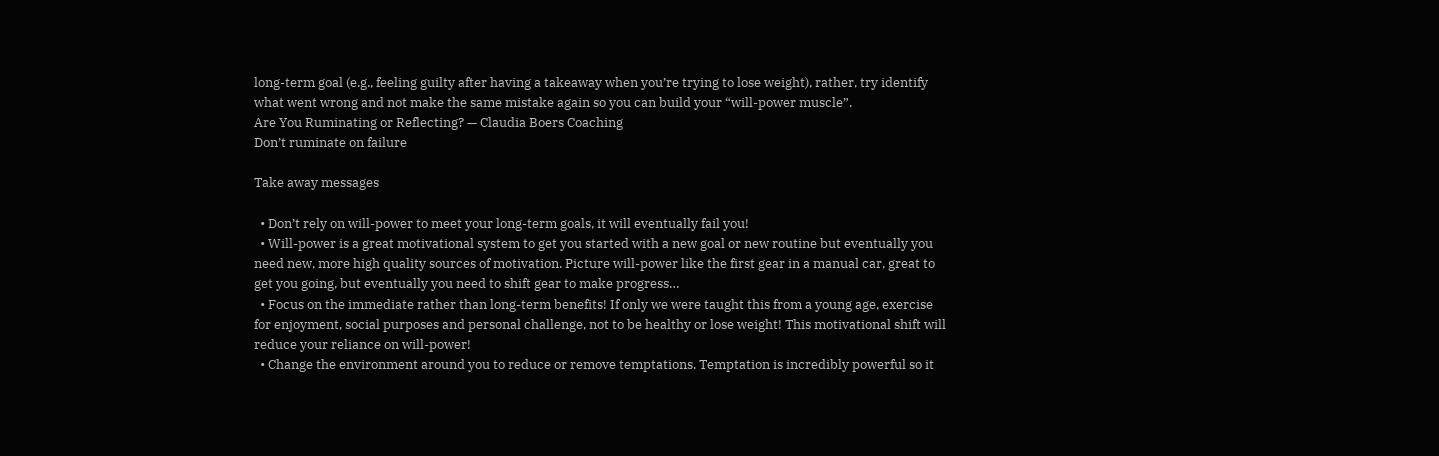long-term goal (e.g., feeling guilty after having a takeaway when you’re trying to lose weight), rather, try identify what went wrong and not make the same mistake again so you can build your “will-power muscle”.
Are You Ruminating or Reflecting? — Claudia Boers Coaching
Don’t ruminate on failure

Take away messages

  • Don’t rely on will-power to meet your long-term goals, it will eventually fail you!
  • Will-power is a great motivational system to get you started with a new goal or new routine but eventually you need new, more high quality sources of motivation. Picture will-power like the first gear in a manual car, great to get you going, but eventually you need to shift gear to make progress…
  • Focus on the immediate rather than long-term benefits! If only we were taught this from a young age, exercise for enjoyment, social purposes and personal challenge, not to be healthy or lose weight! This motivational shift will reduce your reliance on will-power!
  • Change the environment around you to reduce or remove temptations. Temptation is incredibly powerful so it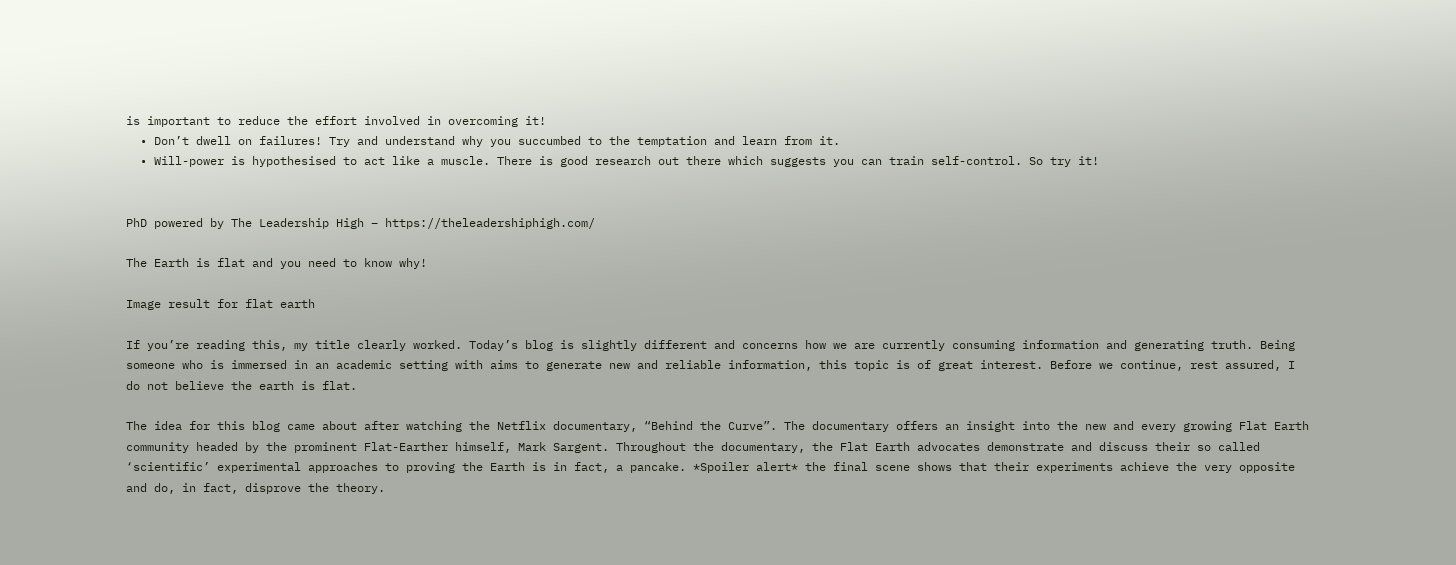is important to reduce the effort involved in overcoming it!
  • Don’t dwell on failures! Try and understand why you succumbed to the temptation and learn from it.
  • Will-power is hypothesised to act like a muscle. There is good research out there which suggests you can train self-control. So try it!


PhD powered by The Leadership High – https://theleadershiphigh.com/

The Earth is flat and you need to know why!

Image result for flat earth

If you’re reading this, my title clearly worked. Today’s blog is slightly different and concerns how we are currently consuming information and generating truth. Being someone who is immersed in an academic setting with aims to generate new and reliable information, this topic is of great interest. Before we continue, rest assured, I do not believe the earth is flat.

The idea for this blog came about after watching the Netflix documentary, “Behind the Curve”. The documentary offers an insight into the new and every growing Flat Earth community headed by the prominent Flat-Earther himself, Mark Sargent. Throughout the documentary, the Flat Earth advocates demonstrate and discuss their so called ‘scientific’ experimental approaches to proving the Earth is in fact, a pancake. *Spoiler alert* the final scene shows that their experiments achieve the very opposite and do, in fact, disprove the theory.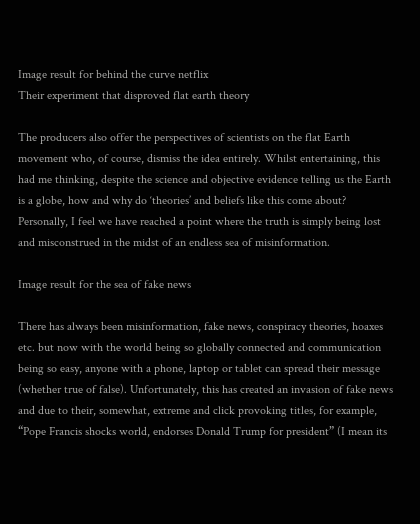Image result for behind the curve netflix
Their experiment that disproved flat earth theory

The producers also offer the perspectives of scientists on the flat Earth movement who, of course, dismiss the idea entirely. Whilst entertaining, this had me thinking, despite the science and objective evidence telling us the Earth is a globe, how and why do ‘theories’ and beliefs like this come about? Personally, I feel we have reached a point where the truth is simply being lost and misconstrued in the midst of an endless sea of misinformation.

Image result for the sea of fake news

There has always been misinformation, fake news, conspiracy theories, hoaxes etc. but now with the world being so globally connected and communication being so easy, anyone with a phone, laptop or tablet can spread their message (whether true of false). Unfortunately, this has created an invasion of fake news and due to their, somewhat, extreme and click provoking titles, for example, “Pope Francis shocks world, endorses Donald Trump for president” (I mean its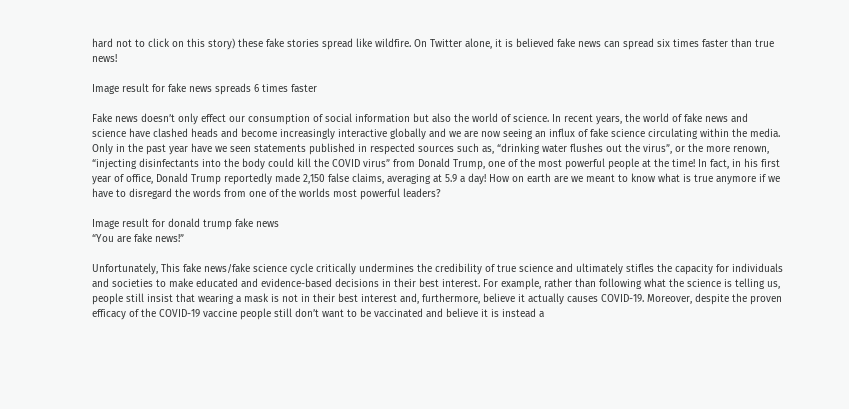hard not to click on this story) these fake stories spread like wildfire. On Twitter alone, it is believed fake news can spread six times faster than true news!

Image result for fake news spreads 6 times faster

Fake news doesn’t only effect our consumption of social information but also the world of science. In recent years, the world of fake news and science have clashed heads and become increasingly interactive globally and we are now seeing an influx of fake science circulating within the media. Only in the past year have we seen statements published in respected sources such as, “drinking water flushes out the virus”, or the more renown, “injecting disinfectants into the body could kill the COVID virus” from Donald Trump, one of the most powerful people at the time! In fact, in his first year of office, Donald Trump reportedly made 2,150 false claims, averaging at 5.9 a day! How on earth are we meant to know what is true anymore if we have to disregard the words from one of the worlds most powerful leaders?

Image result for donald trump fake news
“You are fake news!”

Unfortunately, This fake news/fake science cycle critically undermines the credibility of true science and ultimately stifles the capacity for individuals and societies to make educated and evidence-based decisions in their best interest. For example, rather than following what the science is telling us, people still insist that wearing a mask is not in their best interest and, furthermore, believe it actually causes COVID-19. Moreover, despite the proven efficacy of the COVID-19 vaccine people still don’t want to be vaccinated and believe it is instead a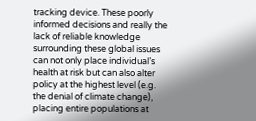tracking device. These poorly informed decisions and really the lack of reliable knowledge surrounding these global issues can not only place individual’s health at risk but can also alter policy at the highest level (e.g. the denial of climate change), placing entire populations at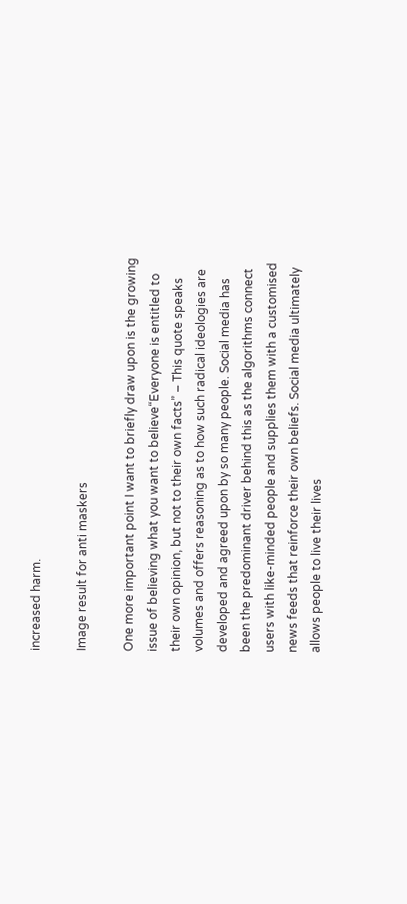increased harm.

Image result for anti maskers

One more important point I want to briefly draw upon is the growing issue of believing what you want to believe“Everyone is entitled to their own opinion, but not to their own facts” – This quote speaks volumes and offers reasoning as to how such radical ideologies are developed and agreed upon by so many people. Social media has been the predominant driver behind this as the algorithms connect users with like-minded people and supplies them with a customised news feeds that reinforce their own beliefs. Social media ultimately allows people to live their lives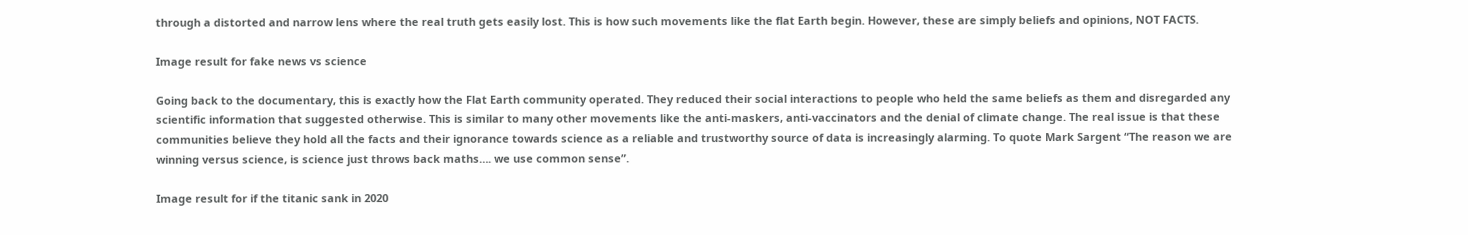through a distorted and narrow lens where the real truth gets easily lost. This is how such movements like the flat Earth begin. However, these are simply beliefs and opinions, NOT FACTS.

Image result for fake news vs science

Going back to the documentary, this is exactly how the Flat Earth community operated. They reduced their social interactions to people who held the same beliefs as them and disregarded any scientific information that suggested otherwise. This is similar to many other movements like the anti-maskers, anti-vaccinators and the denial of climate change. The real issue is that these communities believe they hold all the facts and their ignorance towards science as a reliable and trustworthy source of data is increasingly alarming. To quote Mark Sargent “The reason we are winning versus science, is science just throws back maths…. we use common sense”.

Image result for if the titanic sank in 2020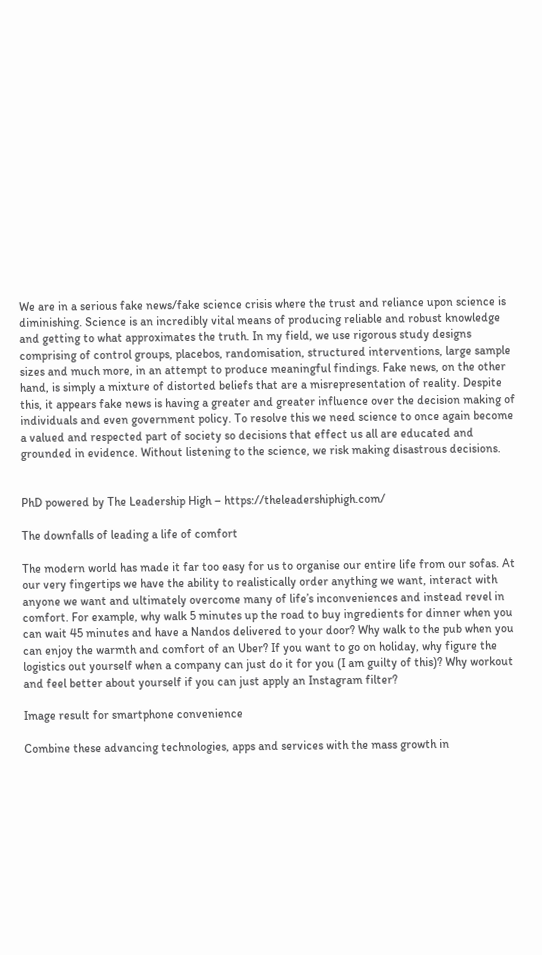We are in a serious fake news/fake science crisis where the trust and reliance upon science is diminishing. Science is an incredibly vital means of producing reliable and robust knowledge and getting to what approximates the truth. In my field, we use rigorous study designs comprising of control groups, placebos, randomisation, structured interventions, large sample sizes and much more, in an attempt to produce meaningful findings. Fake news, on the other hand, is simply a mixture of distorted beliefs that are a misrepresentation of reality. Despite this, it appears fake news is having a greater and greater influence over the decision making of individuals and even government policy. To resolve this we need science to once again become a valued and respected part of society so decisions that effect us all are educated and grounded in evidence. Without listening to the science, we risk making disastrous decisions.


PhD powered by The Leadership High – https://theleadershiphigh.com/

The downfalls of leading a life of comfort

The modern world has made it far too easy for us to organise our entire life from our sofas. At our very fingertips we have the ability to realistically order anything we want, interact with anyone we want and ultimately overcome many of life’s inconveniences and instead revel in comfort. For example, why walk 5 minutes up the road to buy ingredients for dinner when you can wait 45 minutes and have a Nandos delivered to your door? Why walk to the pub when you can enjoy the warmth and comfort of an Uber? If you want to go on holiday, why figure the logistics out yourself when a company can just do it for you (I am guilty of this)? Why workout and feel better about yourself if you can just apply an Instagram filter?

Image result for smartphone convenience

Combine these advancing technologies, apps and services with the mass growth in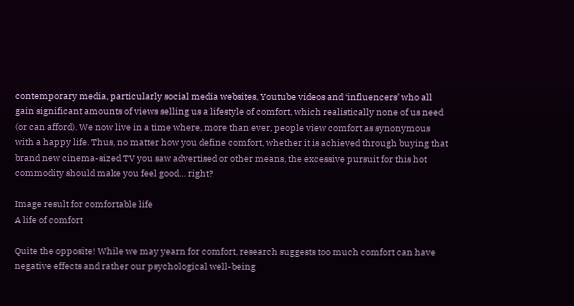contemporary media, particularly social media websites, Youtube videos and ‘influencers’ who all gain significant amounts of views selling us a lifestyle of comfort, which realistically none of us need (or can afford). We now live in a time where, more than ever, people view comfort as synonymous with a happy life. Thus, no matter how you define comfort, whether it is achieved through buying that brand new cinema-sized TV you saw advertised or other means, the excessive pursuit for this hot commodity should make you feel good… right?

Image result for comfortable life
A life of comfort

Quite the opposite! While we may yearn for comfort, research suggests too much comfort can have negative effects and rather our psychological well-being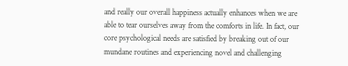and really our overall happiness actually enhances when we are able to tear ourselves away from the comforts in life. In fact, our core psychological needs are satisfied by breaking out of our mundane routines and experiencing novel and challenging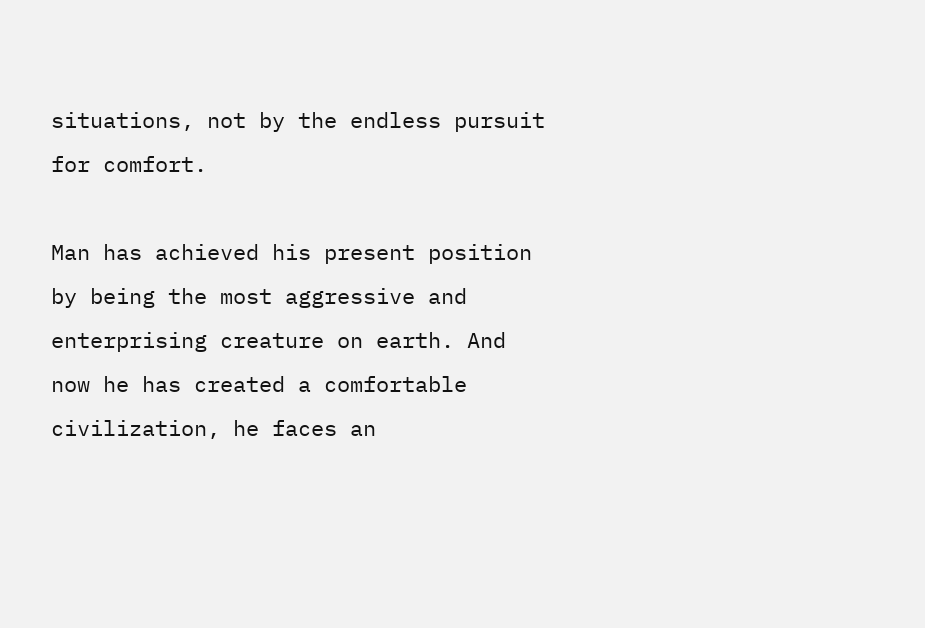situations, not by the endless pursuit for comfort.

Man has achieved his present position by being the most aggressive and enterprising creature on earth. And now he has created a comfortable civilization, he faces an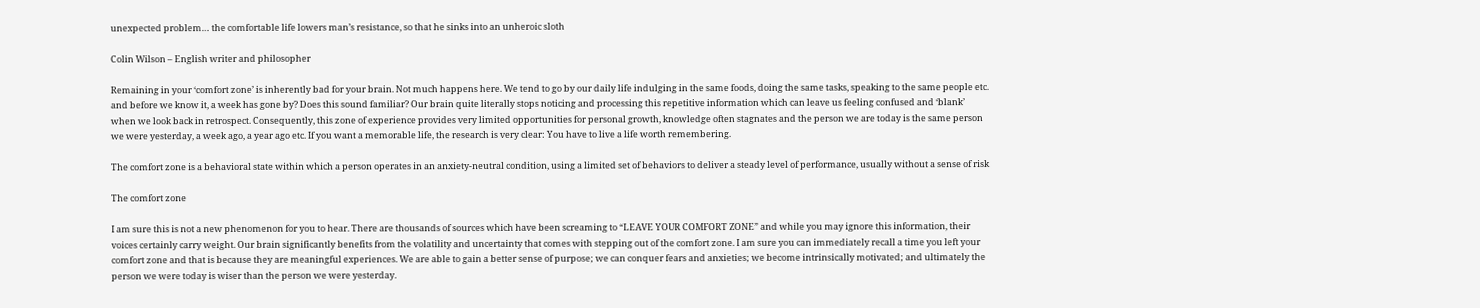unexpected problem… the comfortable life lowers man’s resistance, so that he sinks into an unheroic sloth

Colin Wilson – English writer and philosopher

Remaining in your ‘comfort zone’ is inherently bad for your brain. Not much happens here. We tend to go by our daily life indulging in the same foods, doing the same tasks, speaking to the same people etc. and before we know it, a week has gone by? Does this sound familiar? Our brain quite literally stops noticing and processing this repetitive information which can leave us feeling confused and ‘blank’ when we look back in retrospect. Consequently, this zone of experience provides very limited opportunities for personal growth, knowledge often stagnates and the person we are today is the same person we were yesterday, a week ago, a year ago etc. If you want a memorable life, the research is very clear: You have to live a life worth remembering.

The comfort zone is a behavioral state within which a person operates in an anxiety-neutral condition, using a limited set of behaviors to deliver a steady level of performance, usually without a sense of risk

The comfort zone

I am sure this is not a new phenomenon for you to hear. There are thousands of sources which have been screaming to “LEAVE YOUR COMFORT ZONE” and while you may ignore this information, their voices certainly carry weight. Our brain significantly benefits from the volatility and uncertainty that comes with stepping out of the comfort zone. I am sure you can immediately recall a time you left your comfort zone and that is because they are meaningful experiences. We are able to gain a better sense of purpose; we can conquer fears and anxieties; we become intrinsically motivated; and ultimately the person we were today is wiser than the person we were yesterday.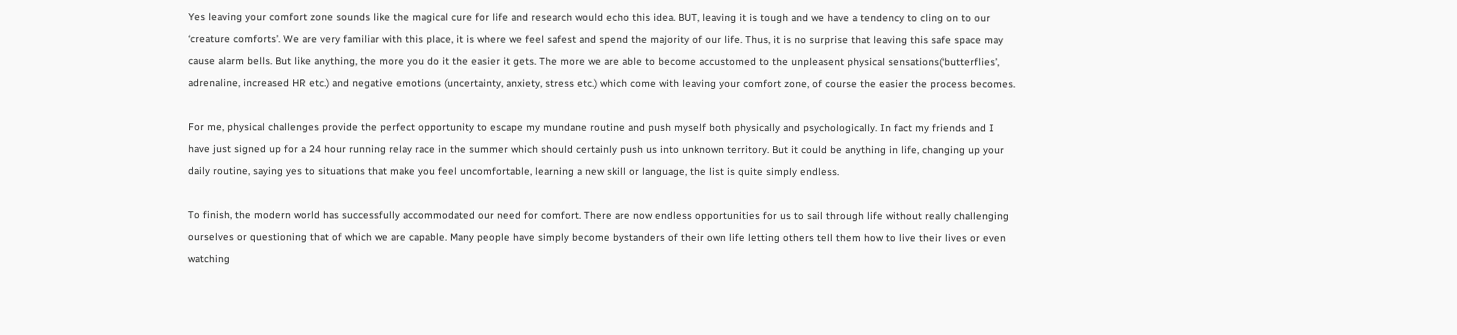Yes leaving your comfort zone sounds like the magical cure for life and research would echo this idea. BUT, leaving it is tough and we have a tendency to cling on to our ‘creature comforts’. We are very familiar with this place, it is where we feel safest and spend the majority of our life. Thus, it is no surprise that leaving this safe space may cause alarm bells. But like anything, the more you do it the easier it gets. The more we are able to become accustomed to the unpleasent physical sensations(‘butterflies’, adrenaline, increased HR etc.) and negative emotions (uncertainty, anxiety, stress etc.) which come with leaving your comfort zone, of course the easier the process becomes.

For me, physical challenges provide the perfect opportunity to escape my mundane routine and push myself both physically and psychologically. In fact my friends and I have just signed up for a 24 hour running relay race in the summer which should certainly push us into unknown territory. But it could be anything in life, changing up your daily routine, saying yes to situations that make you feel uncomfortable, learning a new skill or language, the list is quite simply endless.

To finish, the modern world has successfully accommodated our need for comfort. There are now endless opportunities for us to sail through life without really challenging ourselves or questioning that of which we are capable. Many people have simply become bystanders of their own life letting others tell them how to live their lives or even watching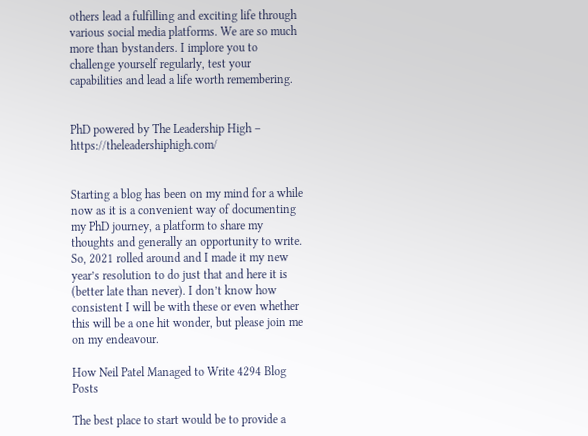others lead a fulfilling and exciting life through various social media platforms. We are so much more than bystanders. I implore you to challenge yourself regularly, test your capabilities and lead a life worth remembering.


PhD powered by The Leadership High – https://theleadershiphigh.com/


Starting a blog has been on my mind for a while now as it is a convenient way of documenting my PhD journey, a platform to share my thoughts and generally an opportunity to write. So, 2021 rolled around and I made it my new year’s resolution to do just that and here it is (better late than never). I don’t know how consistent I will be with these or even whether this will be a one hit wonder, but please join me on my endeavour.

How Neil Patel Managed to Write 4294 Blog Posts

The best place to start would be to provide a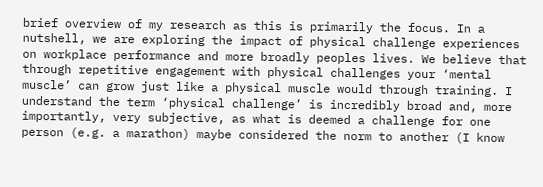brief overview of my research as this is primarily the focus. In a nutshell, we are exploring the impact of physical challenge experiences on workplace performance and more broadly peoples lives. We believe that through repetitive engagement with physical challenges your ‘mental muscle’ can grow just like a physical muscle would through training. I understand the term ‘physical challenge’ is incredibly broad and, more importantly, very subjective, as what is deemed a challenge for one person (e.g. a marathon) maybe considered the norm to another (I know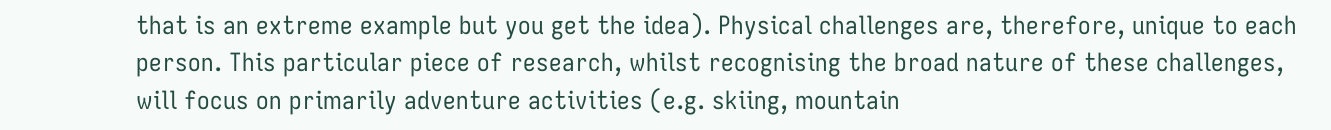that is an extreme example but you get the idea). Physical challenges are, therefore, unique to each person. This particular piece of research, whilst recognising the broad nature of these challenges, will focus on primarily adventure activities (e.g. skiing, mountain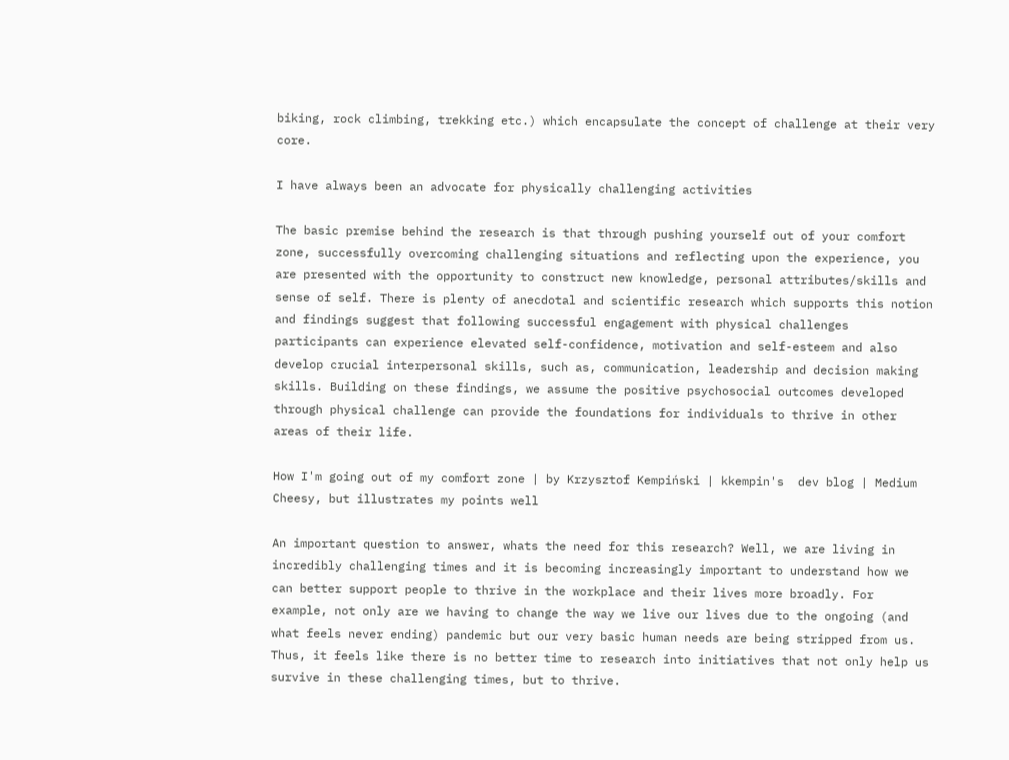biking, rock climbing, trekking etc.) which encapsulate the concept of challenge at their very core.

I have always been an advocate for physically challenging activities

The basic premise behind the research is that through pushing yourself out of your comfort zone, successfully overcoming challenging situations and reflecting upon the experience, you are presented with the opportunity to construct new knowledge, personal attributes/skills and sense of self. There is plenty of anecdotal and scientific research which supports this notion and findings suggest that following successful engagement with physical challenges participants can experience elevated self-confidence, motivation and self-esteem and also develop crucial interpersonal skills, such as, communication, leadership and decision making skills. Building on these findings, we assume the positive psychosocial outcomes developed through physical challenge can provide the foundations for individuals to thrive in other areas of their life.

How I'm going out of my comfort zone | by Krzysztof Kempiński | kkempin's  dev blog | Medium
Cheesy, but illustrates my points well

An important question to answer, whats the need for this research? Well, we are living in incredibly challenging times and it is becoming increasingly important to understand how we can better support people to thrive in the workplace and their lives more broadly. For example, not only are we having to change the way we live our lives due to the ongoing (and what feels never ending) pandemic but our very basic human needs are being stripped from us. Thus, it feels like there is no better time to research into initiatives that not only help us survive in these challenging times, but to thrive.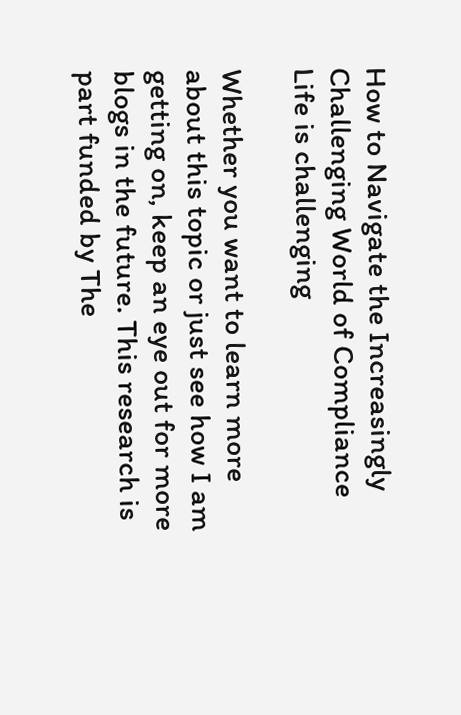How to Navigate the Increasingly Challenging World of Compliance
Life is challenging

Whether you want to learn more about this topic or just see how I am getting on, keep an eye out for more blogs in the future. This research is part funded by The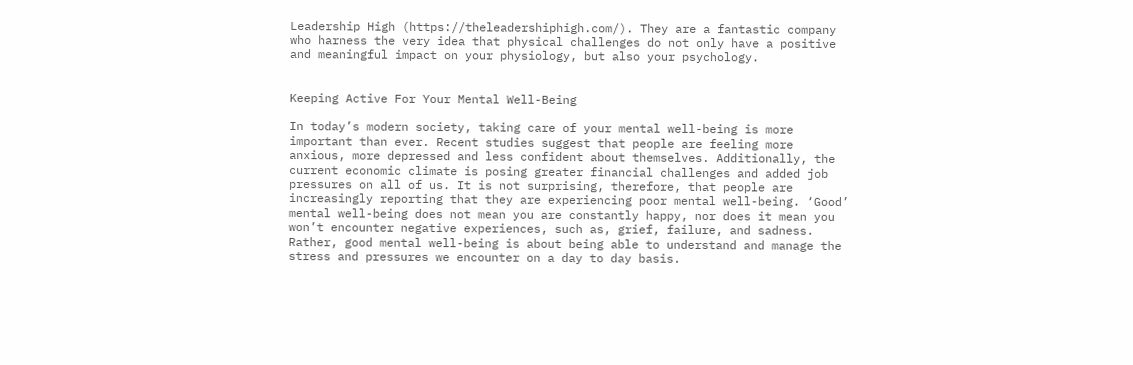Leadership High (https://theleadershiphigh.com/). They are a fantastic company who harness the very idea that physical challenges do not only have a positive and meaningful impact on your physiology, but also your psychology.


Keeping Active For Your Mental Well-Being

In today’s modern society, taking care of your mental well-being is more important than ever. Recent studies suggest that people are feeling more anxious, more depressed and less confident about themselves. Additionally, the current economic climate is posing greater financial challenges and added job pressures on all of us. It is not surprising, therefore, that people are increasingly reporting that they are experiencing poor mental well-being. ‘Good’ mental well-being does not mean you are constantly happy, nor does it mean you won’t encounter negative experiences, such as, grief, failure, and sadness. Rather, good mental well-being is about being able to understand and manage the stress and pressures we encounter on a day to day basis.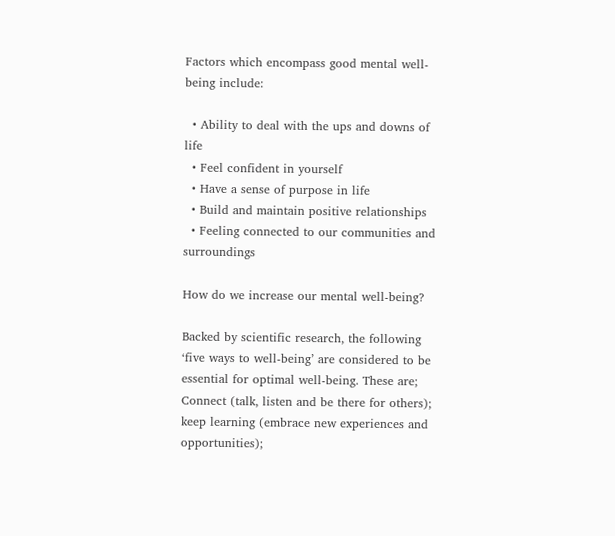Factors which encompass good mental well-being include:

  • Ability to deal with the ups and downs of life
  • Feel confident in yourself
  • Have a sense of purpose in life
  • Build and maintain positive relationships
  • Feeling connected to our communities and surroundings

How do we increase our mental well-being?

Backed by scientific research, the following ‘five ways to well-being’ are considered to be essential for optimal well-being. These are; Connect (talk, listen and be there for others); keep learning (embrace new experiences and opportunities);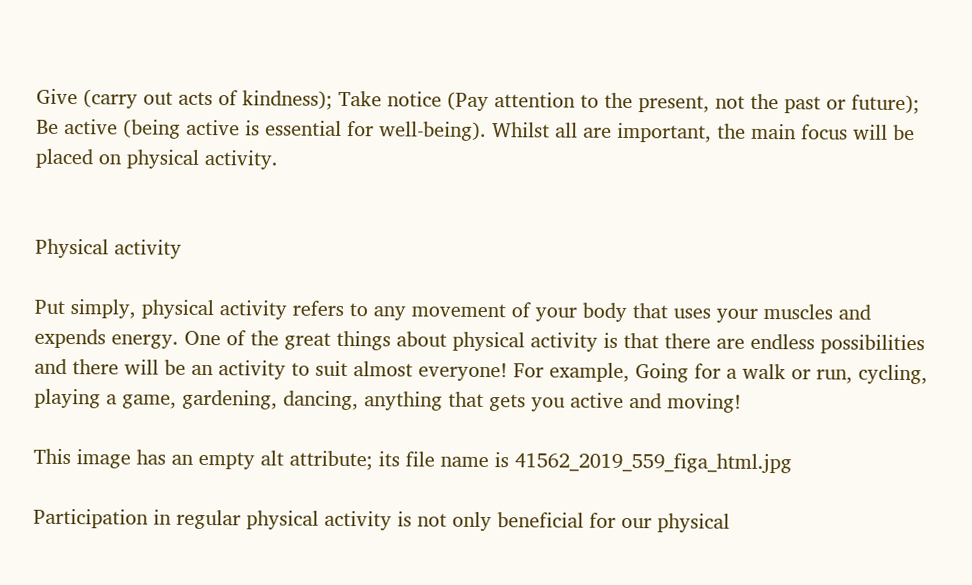Give (carry out acts of kindness); Take notice (Pay attention to the present, not the past or future); Be active (being active is essential for well-being). Whilst all are important, the main focus will be placed on physical activity.


Physical activity

Put simply, physical activity refers to any movement of your body that uses your muscles and expends energy. One of the great things about physical activity is that there are endless possibilities and there will be an activity to suit almost everyone! For example, Going for a walk or run, cycling, playing a game, gardening, dancing, anything that gets you active and moving!

This image has an empty alt attribute; its file name is 41562_2019_559_figa_html.jpg

Participation in regular physical activity is not only beneficial for our physical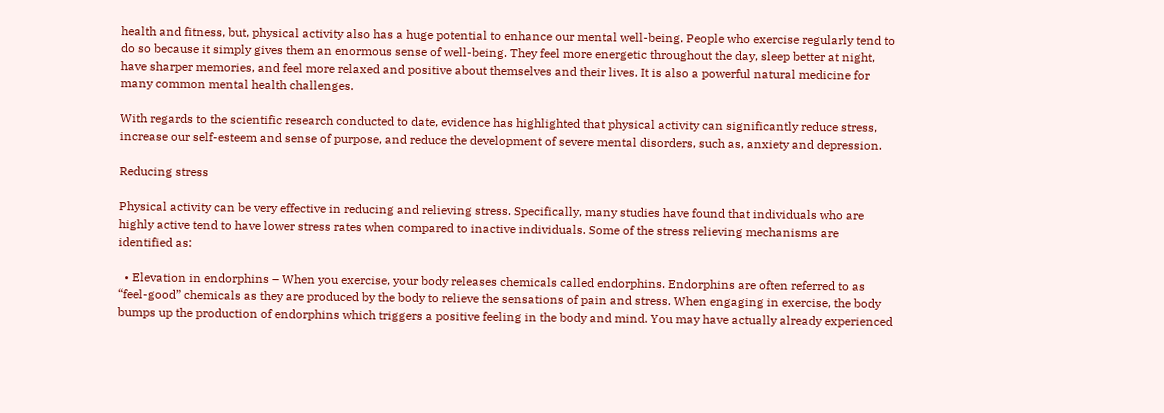health and fitness, but, physical activity also has a huge potential to enhance our mental well-being. People who exercise regularly tend to do so because it simply gives them an enormous sense of well-being. They feel more energetic throughout the day, sleep better at night, have sharper memories, and feel more relaxed and positive about themselves and their lives. It is also a powerful natural medicine for many common mental health challenges.

With regards to the scientific research conducted to date, evidence has highlighted that physical activity can significantly reduce stress, increase our self-esteem and sense of purpose, and reduce the development of severe mental disorders, such as, anxiety and depression.

Reducing stress

Physical activity can be very effective in reducing and relieving stress. Specifically, many studies have found that individuals who are highly active tend to have lower stress rates when compared to inactive individuals. Some of the stress relieving mechanisms are identified as:

  • Elevation in endorphins – When you exercise, your body releases chemicals called endorphins. Endorphins are often referred to as “feel-good” chemicals as they are produced by the body to relieve the sensations of pain and stress. When engaging in exercise, the body bumps up the production of endorphins which triggers a positive feeling in the body and mind. You may have actually already experienced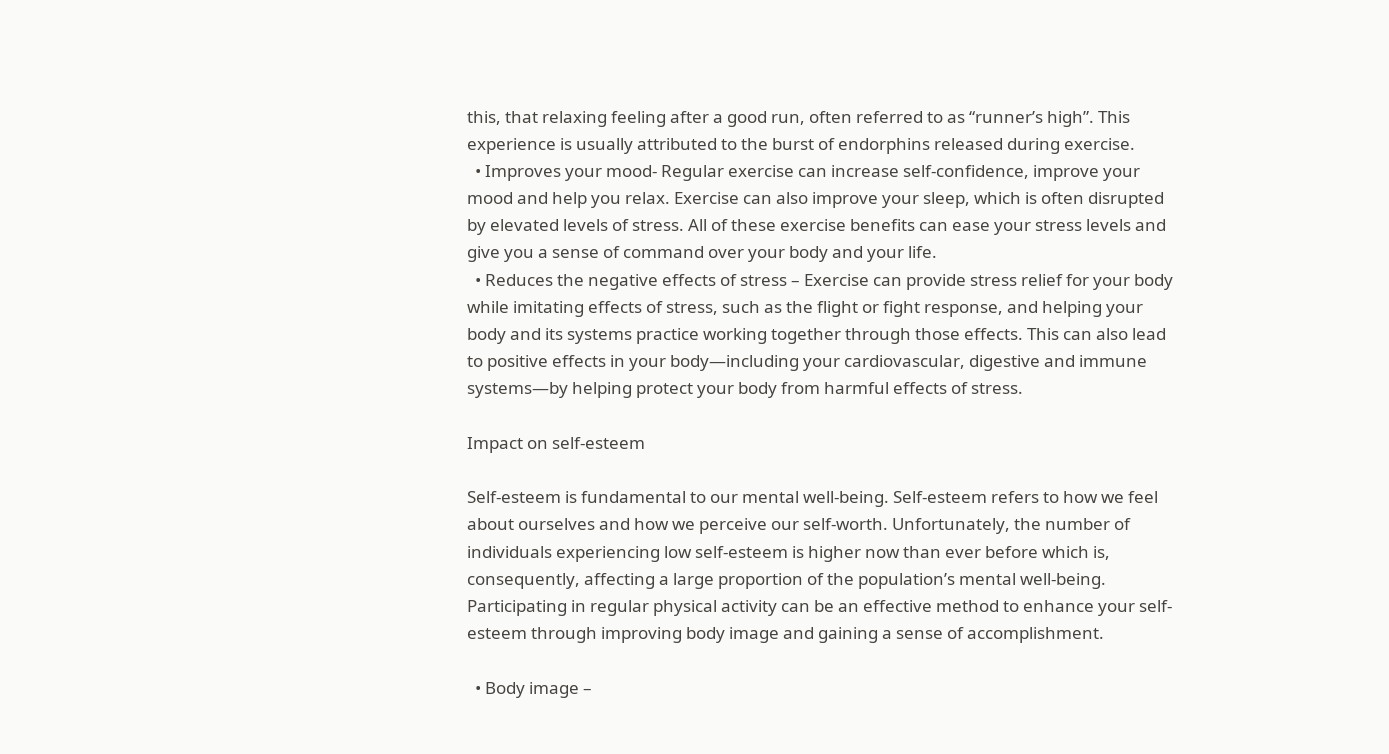this, that relaxing feeling after a good run, often referred to as “runner’s high”. This experience is usually attributed to the burst of endorphins released during exercise.
  • Improves your mood- Regular exercise can increase self-confidence, improve your mood and help you relax. Exercise can also improve your sleep, which is often disrupted by elevated levels of stress. All of these exercise benefits can ease your stress levels and give you a sense of command over your body and your life.
  • Reduces the negative effects of stress – Exercise can provide stress relief for your body while imitating effects of stress, such as the flight or fight response, and helping your body and its systems practice working together through those effects. This can also lead to positive effects in your body—including your cardiovascular, digestive and immune systems—by helping protect your body from harmful effects of stress.

Impact on self-esteem

Self-esteem is fundamental to our mental well-being. Self-esteem refers to how we feel about ourselves and how we perceive our self-worth. Unfortunately, the number of individuals experiencing low self-esteem is higher now than ever before which is, consequently, affecting a large proportion of the population’s mental well-being. Participating in regular physical activity can be an effective method to enhance your self-esteem through improving body image and gaining a sense of accomplishment.

  • Body image –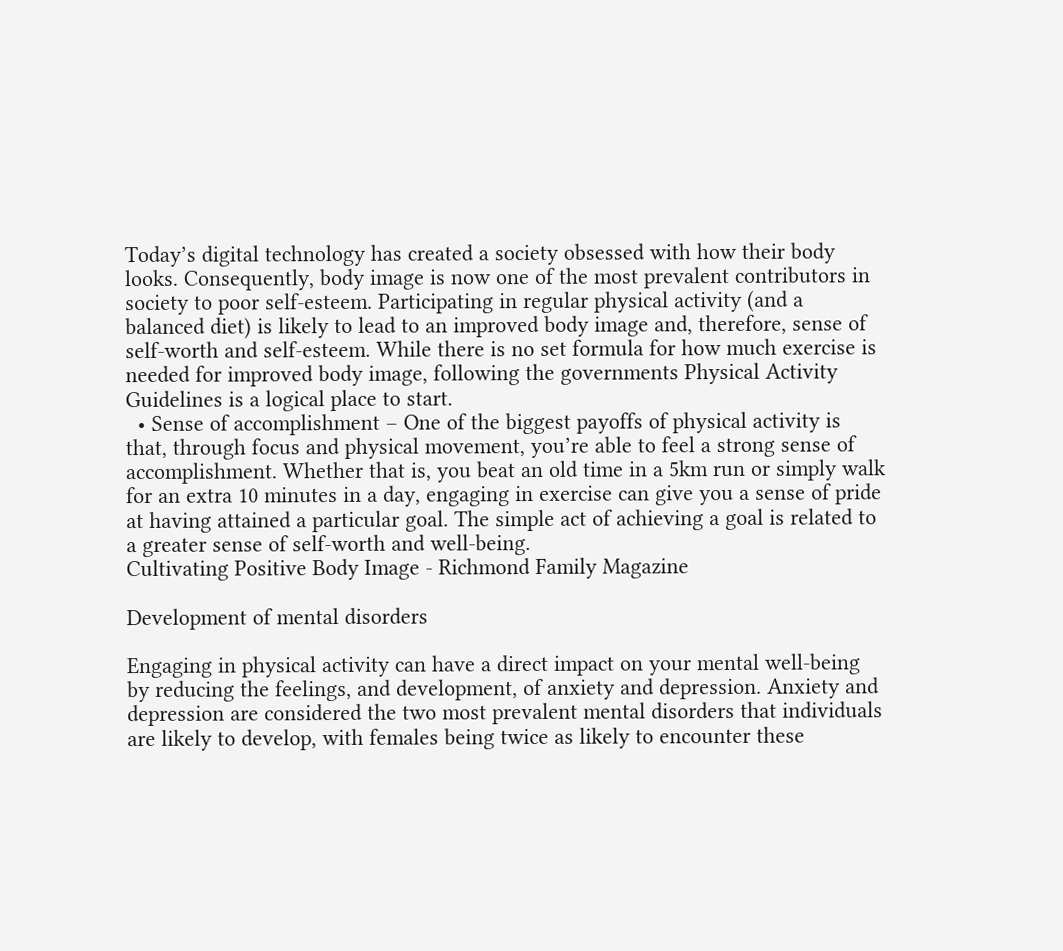Today’s digital technology has created a society obsessed with how their body looks. Consequently, body image is now one of the most prevalent contributors in society to poor self-esteem. Participating in regular physical activity (and a balanced diet) is likely to lead to an improved body image and, therefore, sense of self-worth and self-esteem. While there is no set formula for how much exercise is needed for improved body image, following the governments Physical Activity Guidelines is a logical place to start.
  • Sense of accomplishment – One of the biggest payoffs of physical activity is that, through focus and physical movement, you’re able to feel a strong sense of accomplishment. Whether that is, you beat an old time in a 5km run or simply walk for an extra 10 minutes in a day, engaging in exercise can give you a sense of pride at having attained a particular goal. The simple act of achieving a goal is related to a greater sense of self-worth and well-being.
Cultivating Positive Body Image - Richmond Family Magazine

Development of mental disorders

Engaging in physical activity can have a direct impact on your mental well-being by reducing the feelings, and development, of anxiety and depression. Anxiety and depression are considered the two most prevalent mental disorders that individuals are likely to develop, with females being twice as likely to encounter these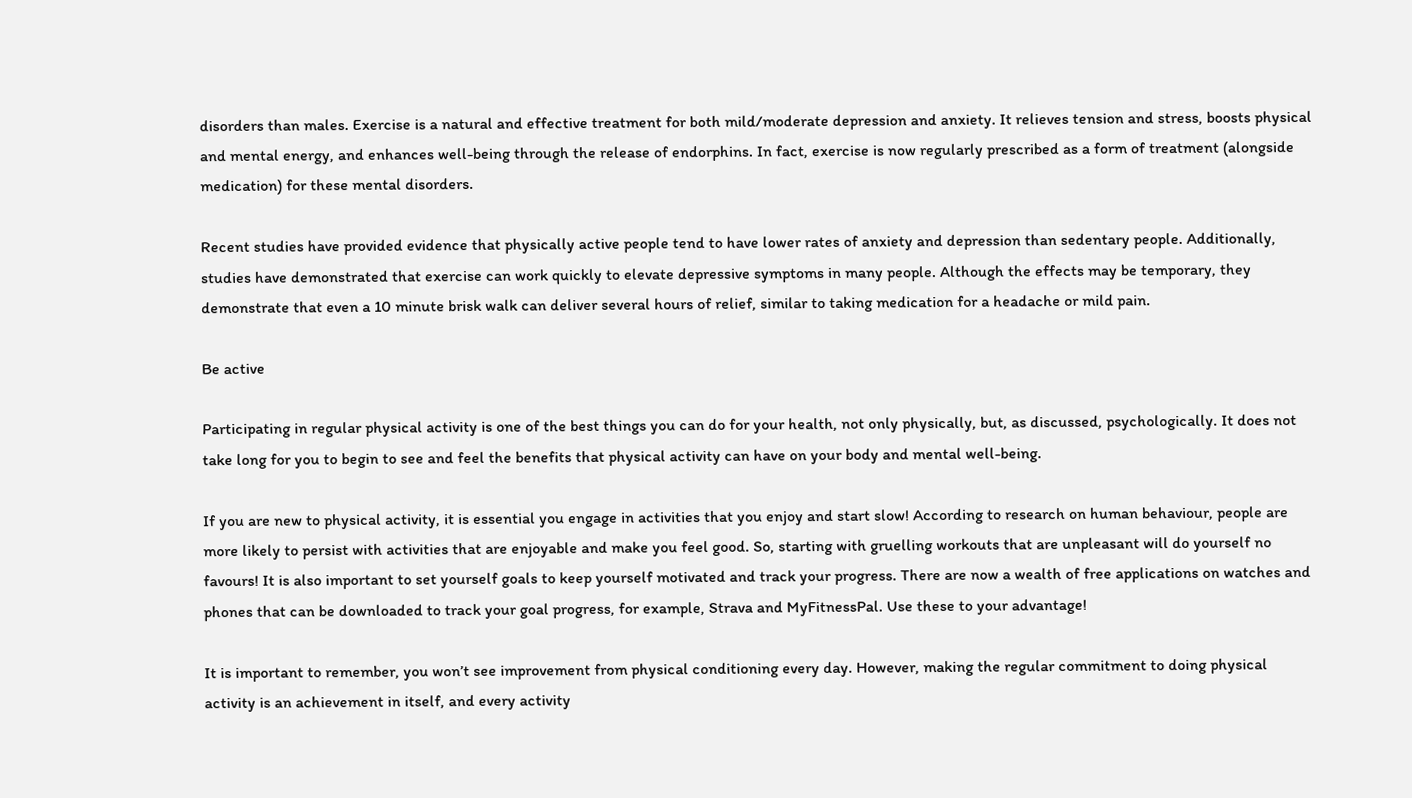disorders than males. Exercise is a natural and effective treatment for both mild/moderate depression and anxiety. It relieves tension and stress, boosts physical and mental energy, and enhances well-being through the release of endorphins. In fact, exercise is now regularly prescribed as a form of treatment (alongside medication) for these mental disorders.

Recent studies have provided evidence that physically active people tend to have lower rates of anxiety and depression than sedentary people. Additionally, studies have demonstrated that exercise can work quickly to elevate depressive symptoms in many people. Although the effects may be temporary, they demonstrate that even a 10 minute brisk walk can deliver several hours of relief, similar to taking medication for a headache or mild pain.

Be active

Participating in regular physical activity is one of the best things you can do for your health, not only physically, but, as discussed, psychologically. It does not take long for you to begin to see and feel the benefits that physical activity can have on your body and mental well-being.

If you are new to physical activity, it is essential you engage in activities that you enjoy and start slow! According to research on human behaviour, people are more likely to persist with activities that are enjoyable and make you feel good. So, starting with gruelling workouts that are unpleasant will do yourself no favours! It is also important to set yourself goals to keep yourself motivated and track your progress. There are now a wealth of free applications on watches and phones that can be downloaded to track your goal progress, for example, Strava and MyFitnessPal. Use these to your advantage!

It is important to remember, you won’t see improvement from physical conditioning every day. However, making the regular commitment to doing physical activity is an achievement in itself, and every activity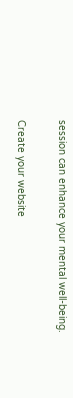session can enhance your mental well-being.

Create your website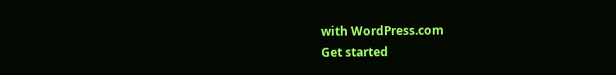with WordPress.com
Get started